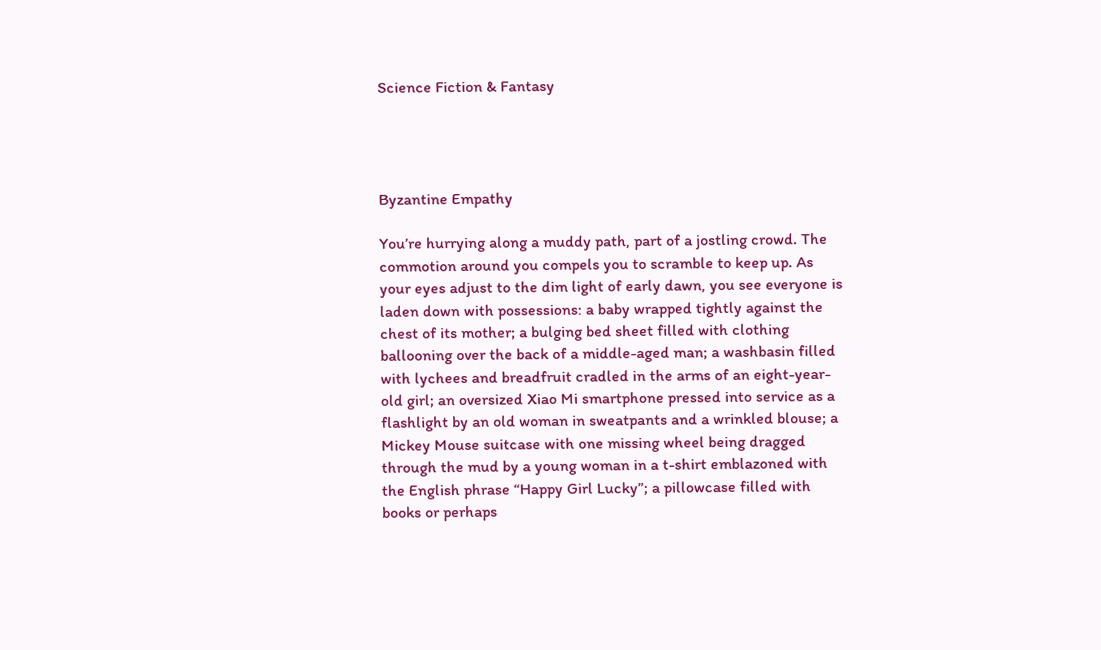Science Fiction & Fantasy




Byzantine Empathy

You’re hurrying along a muddy path, part of a jostling crowd. The commotion around you compels you to scramble to keep up. As your eyes adjust to the dim light of early dawn, you see everyone is laden down with possessions: a baby wrapped tightly against the chest of its mother; a bulging bed sheet filled with clothing ballooning over the back of a middle-aged man; a washbasin filled with lychees and breadfruit cradled in the arms of an eight-year-old girl; an oversized Xiao Mi smartphone pressed into service as a flashlight by an old woman in sweatpants and a wrinkled blouse; a Mickey Mouse suitcase with one missing wheel being dragged through the mud by a young woman in a t-shirt emblazoned with the English phrase “Happy Girl Lucky”; a pillowcase filled with books or perhaps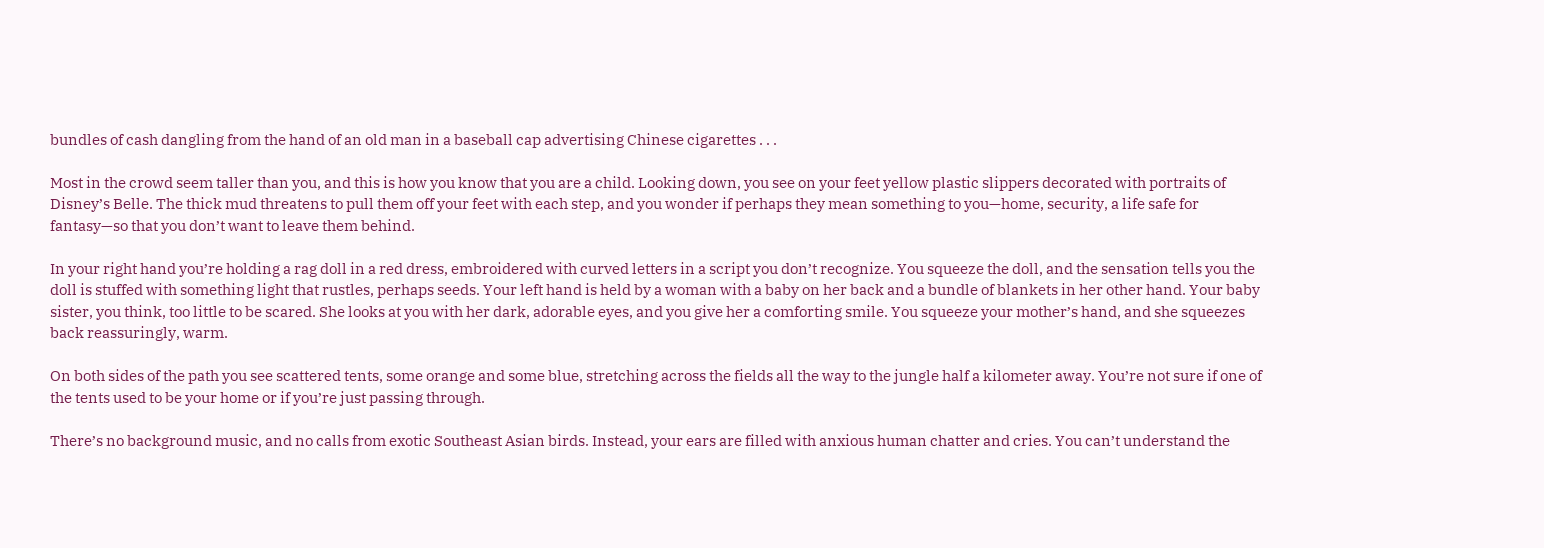bundles of cash dangling from the hand of an old man in a baseball cap advertising Chinese cigarettes . . .

Most in the crowd seem taller than you, and this is how you know that you are a child. Looking down, you see on your feet yellow plastic slippers decorated with portraits of Disney’s Belle. The thick mud threatens to pull them off your feet with each step, and you wonder if perhaps they mean something to you—home, security, a life safe for fantasy—so that you don’t want to leave them behind.

In your right hand you’re holding a rag doll in a red dress, embroidered with curved letters in a script you don’t recognize. You squeeze the doll, and the sensation tells you the doll is stuffed with something light that rustles, perhaps seeds. Your left hand is held by a woman with a baby on her back and a bundle of blankets in her other hand. Your baby sister, you think, too little to be scared. She looks at you with her dark, adorable eyes, and you give her a comforting smile. You squeeze your mother’s hand, and she squeezes back reassuringly, warm.

On both sides of the path you see scattered tents, some orange and some blue, stretching across the fields all the way to the jungle half a kilometer away. You’re not sure if one of the tents used to be your home or if you’re just passing through.

There’s no background music, and no calls from exotic Southeast Asian birds. Instead, your ears are filled with anxious human chatter and cries. You can’t understand the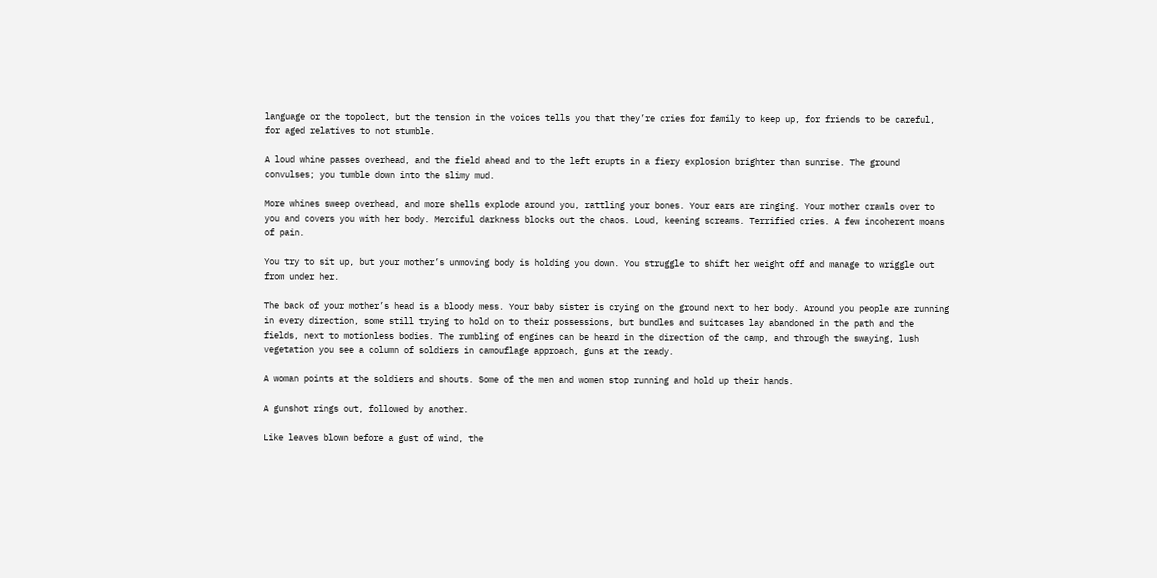language or the topolect, but the tension in the voices tells you that they’re cries for family to keep up, for friends to be careful, for aged relatives to not stumble.

A loud whine passes overhead, and the field ahead and to the left erupts in a fiery explosion brighter than sunrise. The ground convulses; you tumble down into the slimy mud.

More whines sweep overhead, and more shells explode around you, rattling your bones. Your ears are ringing. Your mother crawls over to you and covers you with her body. Merciful darkness blocks out the chaos. Loud, keening screams. Terrified cries. A few incoherent moans of pain.

You try to sit up, but your mother’s unmoving body is holding you down. You struggle to shift her weight off and manage to wriggle out from under her.

The back of your mother’s head is a bloody mess. Your baby sister is crying on the ground next to her body. Around you people are running in every direction, some still trying to hold on to their possessions, but bundles and suitcases lay abandoned in the path and the fields, next to motionless bodies. The rumbling of engines can be heard in the direction of the camp, and through the swaying, lush vegetation you see a column of soldiers in camouflage approach, guns at the ready.

A woman points at the soldiers and shouts. Some of the men and women stop running and hold up their hands.

A gunshot rings out, followed by another.

Like leaves blown before a gust of wind, the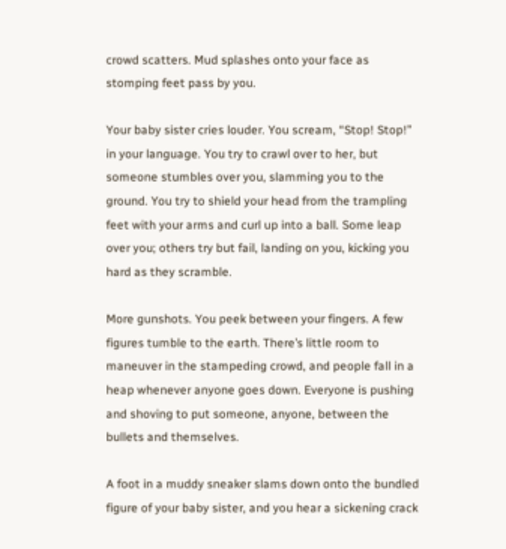crowd scatters. Mud splashes onto your face as stomping feet pass by you.

Your baby sister cries louder. You scream, “Stop! Stop!” in your language. You try to crawl over to her, but someone stumbles over you, slamming you to the ground. You try to shield your head from the trampling feet with your arms and curl up into a ball. Some leap over you; others try but fail, landing on you, kicking you hard as they scramble.

More gunshots. You peek between your fingers. A few figures tumble to the earth. There’s little room to maneuver in the stampeding crowd, and people fall in a heap whenever anyone goes down. Everyone is pushing and shoving to put someone, anyone, between the bullets and themselves.

A foot in a muddy sneaker slams down onto the bundled figure of your baby sister, and you hear a sickening crack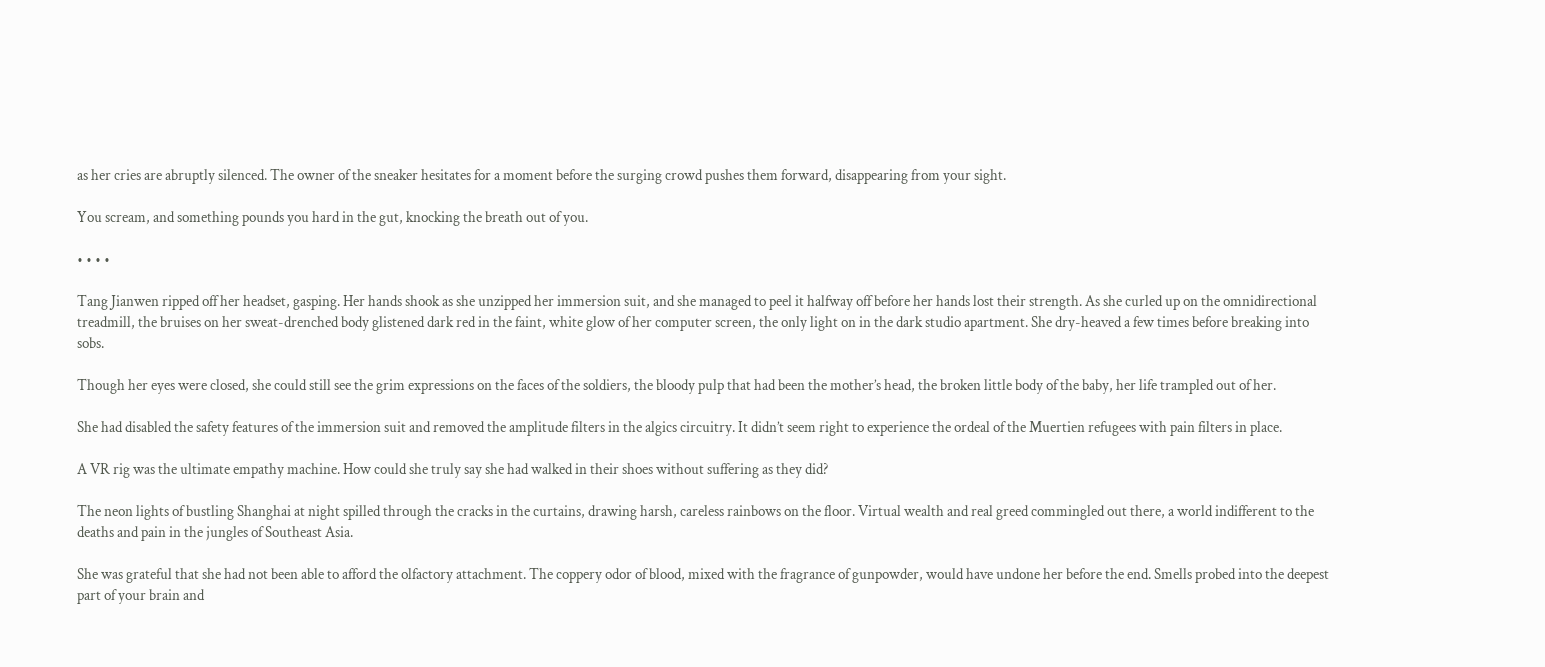as her cries are abruptly silenced. The owner of the sneaker hesitates for a moment before the surging crowd pushes them forward, disappearing from your sight.

You scream, and something pounds you hard in the gut, knocking the breath out of you.

• • • •

Tang Jianwen ripped off her headset, gasping. Her hands shook as she unzipped her immersion suit, and she managed to peel it halfway off before her hands lost their strength. As she curled up on the omnidirectional treadmill, the bruises on her sweat-drenched body glistened dark red in the faint, white glow of her computer screen, the only light on in the dark studio apartment. She dry-heaved a few times before breaking into sobs.

Though her eyes were closed, she could still see the grim expressions on the faces of the soldiers, the bloody pulp that had been the mother’s head, the broken little body of the baby, her life trampled out of her.

She had disabled the safety features of the immersion suit and removed the amplitude filters in the algics circuitry. It didn’t seem right to experience the ordeal of the Muertien refugees with pain filters in place.

A VR rig was the ultimate empathy machine. How could she truly say she had walked in their shoes without suffering as they did?

The neon lights of bustling Shanghai at night spilled through the cracks in the curtains, drawing harsh, careless rainbows on the floor. Virtual wealth and real greed commingled out there, a world indifferent to the deaths and pain in the jungles of Southeast Asia.

She was grateful that she had not been able to afford the olfactory attachment. The coppery odor of blood, mixed with the fragrance of gunpowder, would have undone her before the end. Smells probed into the deepest part of your brain and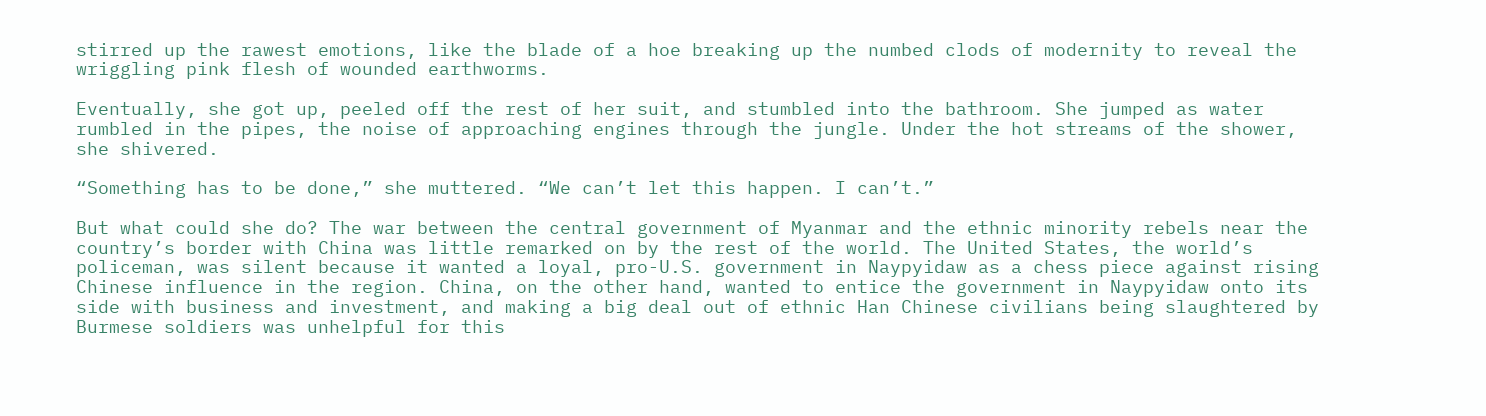stirred up the rawest emotions, like the blade of a hoe breaking up the numbed clods of modernity to reveal the wriggling pink flesh of wounded earthworms.

Eventually, she got up, peeled off the rest of her suit, and stumbled into the bathroom. She jumped as water rumbled in the pipes, the noise of approaching engines through the jungle. Under the hot streams of the shower, she shivered.

“Something has to be done,” she muttered. “We can’t let this happen. I can’t.”

But what could she do? The war between the central government of Myanmar and the ethnic minority rebels near the country’s border with China was little remarked on by the rest of the world. The United States, the world’s policeman, was silent because it wanted a loyal, pro-U.S. government in Naypyidaw as a chess piece against rising Chinese influence in the region. China, on the other hand, wanted to entice the government in Naypyidaw onto its side with business and investment, and making a big deal out of ethnic Han Chinese civilians being slaughtered by Burmese soldiers was unhelpful for this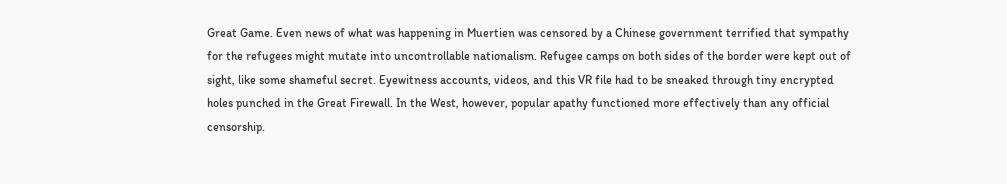Great Game. Even news of what was happening in Muertien was censored by a Chinese government terrified that sympathy for the refugees might mutate into uncontrollable nationalism. Refugee camps on both sides of the border were kept out of sight, like some shameful secret. Eyewitness accounts, videos, and this VR file had to be sneaked through tiny encrypted holes punched in the Great Firewall. In the West, however, popular apathy functioned more effectively than any official censorship.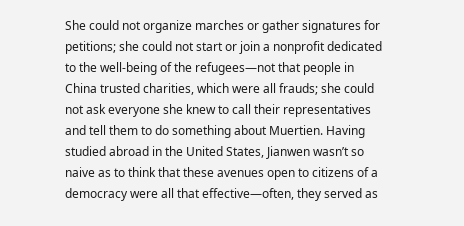She could not organize marches or gather signatures for petitions; she could not start or join a nonprofit dedicated to the well-being of the refugees—not that people in China trusted charities, which were all frauds; she could not ask everyone she knew to call their representatives and tell them to do something about Muertien. Having studied abroad in the United States, Jianwen wasn’t so naive as to think that these avenues open to citizens of a democracy were all that effective—often, they served as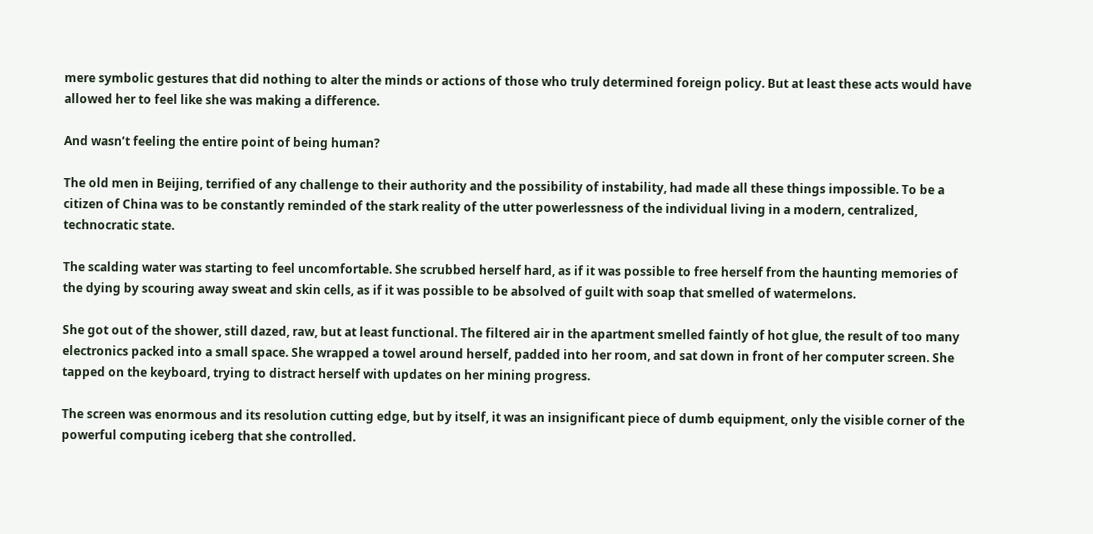mere symbolic gestures that did nothing to alter the minds or actions of those who truly determined foreign policy. But at least these acts would have allowed her to feel like she was making a difference.

And wasn’t feeling the entire point of being human?

The old men in Beijing, terrified of any challenge to their authority and the possibility of instability, had made all these things impossible. To be a citizen of China was to be constantly reminded of the stark reality of the utter powerlessness of the individual living in a modern, centralized, technocratic state.

The scalding water was starting to feel uncomfortable. She scrubbed herself hard, as if it was possible to free herself from the haunting memories of the dying by scouring away sweat and skin cells, as if it was possible to be absolved of guilt with soap that smelled of watermelons.

She got out of the shower, still dazed, raw, but at least functional. The filtered air in the apartment smelled faintly of hot glue, the result of too many electronics packed into a small space. She wrapped a towel around herself, padded into her room, and sat down in front of her computer screen. She tapped on the keyboard, trying to distract herself with updates on her mining progress.

The screen was enormous and its resolution cutting edge, but by itself, it was an insignificant piece of dumb equipment, only the visible corner of the powerful computing iceberg that she controlled.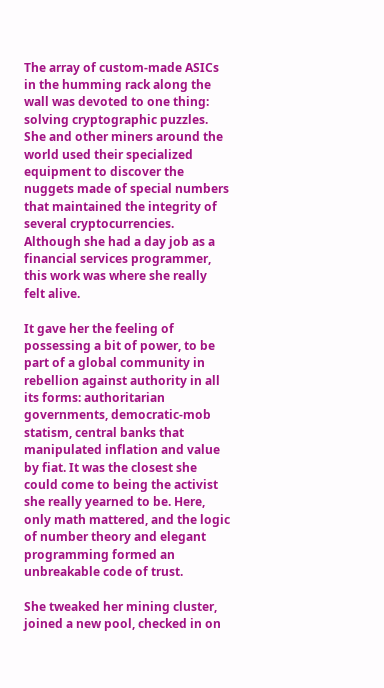The array of custom-made ASICs in the humming rack along the wall was devoted to one thing: solving cryptographic puzzles. She and other miners around the world used their specialized equipment to discover the nuggets made of special numbers that maintained the integrity of several cryptocurrencies. Although she had a day job as a financial services programmer, this work was where she really felt alive.

It gave her the feeling of possessing a bit of power, to be part of a global community in rebellion against authority in all its forms: authoritarian governments, democratic-mob statism, central banks that manipulated inflation and value by fiat. It was the closest she could come to being the activist she really yearned to be. Here, only math mattered, and the logic of number theory and elegant programming formed an unbreakable code of trust.

She tweaked her mining cluster, joined a new pool, checked in on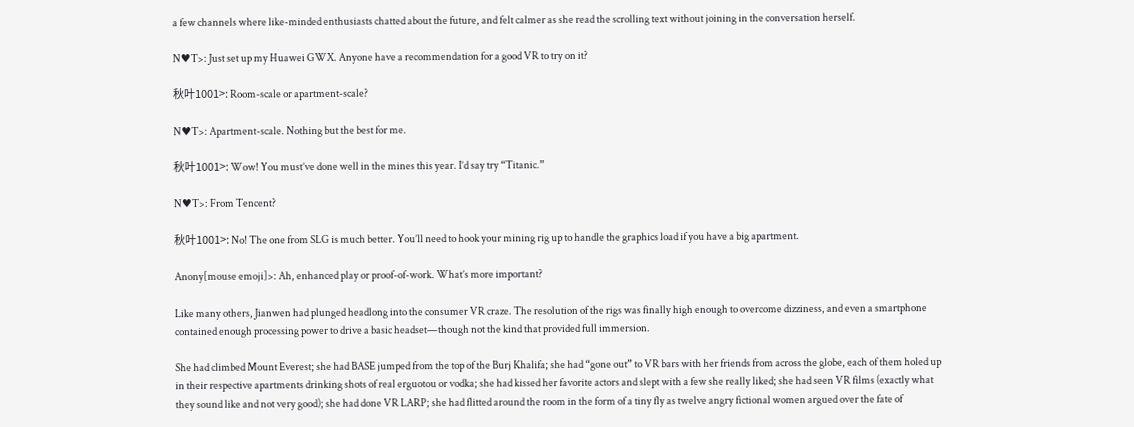a few channels where like-minded enthusiasts chatted about the future, and felt calmer as she read the scrolling text without joining in the conversation herself.

N♥T>: Just set up my Huawei GWX. Anyone have a recommendation for a good VR to try on it?

秋叶1001>: Room-scale or apartment-scale?

N♥T>: Apartment-scale. Nothing but the best for me.

秋叶1001>: Wow! You must’ve done well in the mines this year. I’d say try “Titanic.”

N♥T>: From Tencent?

秋叶1001>: No! The one from SLG is much better. You’ll need to hook your mining rig up to handle the graphics load if you have a big apartment.

Anony[mouse emoji]>: Ah, enhanced play or proof-of-work. What’s more important?

Like many others, Jianwen had plunged headlong into the consumer VR craze. The resolution of the rigs was finally high enough to overcome dizziness, and even a smartphone contained enough processing power to drive a basic headset—though not the kind that provided full immersion.

She had climbed Mount Everest; she had BASE jumped from the top of the Burj Khalifa; she had “gone out” to VR bars with her friends from across the globe, each of them holed up in their respective apartments drinking shots of real erguotou or vodka; she had kissed her favorite actors and slept with a few she really liked; she had seen VR films (exactly what they sound like and not very good); she had done VR LARP; she had flitted around the room in the form of a tiny fly as twelve angry fictional women argued over the fate of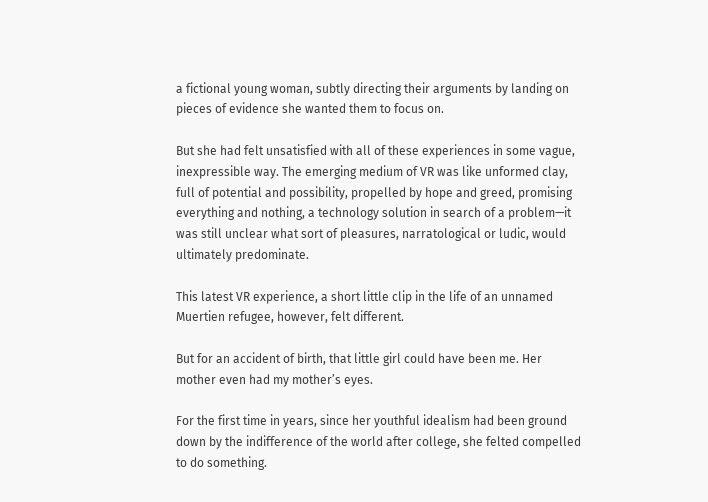a fictional young woman, subtly directing their arguments by landing on pieces of evidence she wanted them to focus on.

But she had felt unsatisfied with all of these experiences in some vague, inexpressible way. The emerging medium of VR was like unformed clay, full of potential and possibility, propelled by hope and greed, promising everything and nothing, a technology solution in search of a problem—it was still unclear what sort of pleasures, narratological or ludic, would ultimately predominate.

This latest VR experience, a short little clip in the life of an unnamed Muertien refugee, however, felt different.

But for an accident of birth, that little girl could have been me. Her mother even had my mother’s eyes.

For the first time in years, since her youthful idealism had been ground down by the indifference of the world after college, she felted compelled to do something.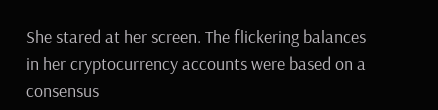She stared at her screen. The flickering balances in her cryptocurrency accounts were based on a consensus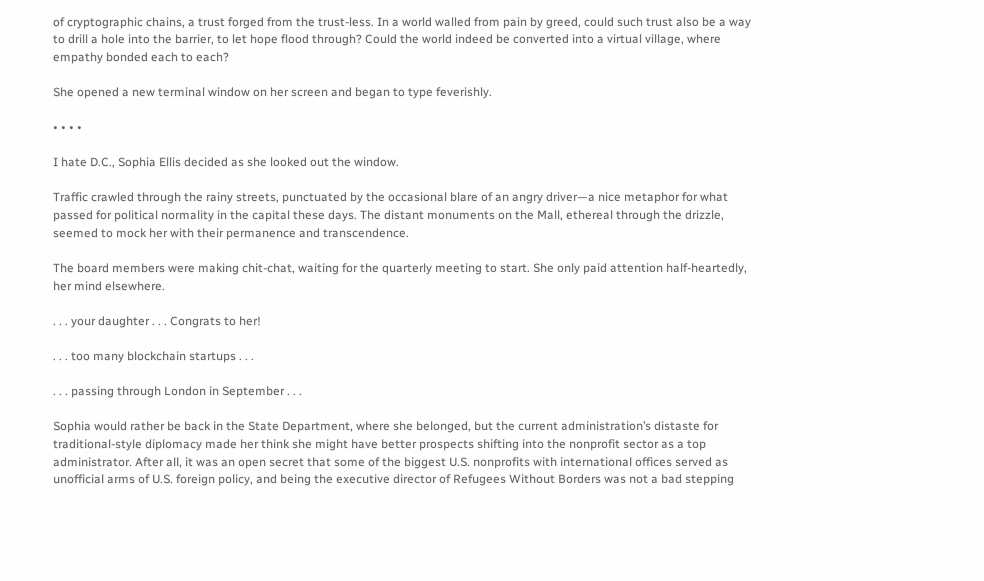of cryptographic chains, a trust forged from the trust-less. In a world walled from pain by greed, could such trust also be a way to drill a hole into the barrier, to let hope flood through? Could the world indeed be converted into a virtual village, where empathy bonded each to each?

She opened a new terminal window on her screen and began to type feverishly.

• • • •

I hate D.C., Sophia Ellis decided as she looked out the window.

Traffic crawled through the rainy streets, punctuated by the occasional blare of an angry driver—a nice metaphor for what passed for political normality in the capital these days. The distant monuments on the Mall, ethereal through the drizzle, seemed to mock her with their permanence and transcendence.

The board members were making chit-chat, waiting for the quarterly meeting to start. She only paid attention half-heartedly, her mind elsewhere.

. . . your daughter . . . Congrats to her!

. . . too many blockchain startups . . .

. . . passing through London in September . . .

Sophia would rather be back in the State Department, where she belonged, but the current administration’s distaste for traditional-style diplomacy made her think she might have better prospects shifting into the nonprofit sector as a top administrator. After all, it was an open secret that some of the biggest U.S. nonprofits with international offices served as unofficial arms of U.S. foreign policy, and being the executive director of Refugees Without Borders was not a bad stepping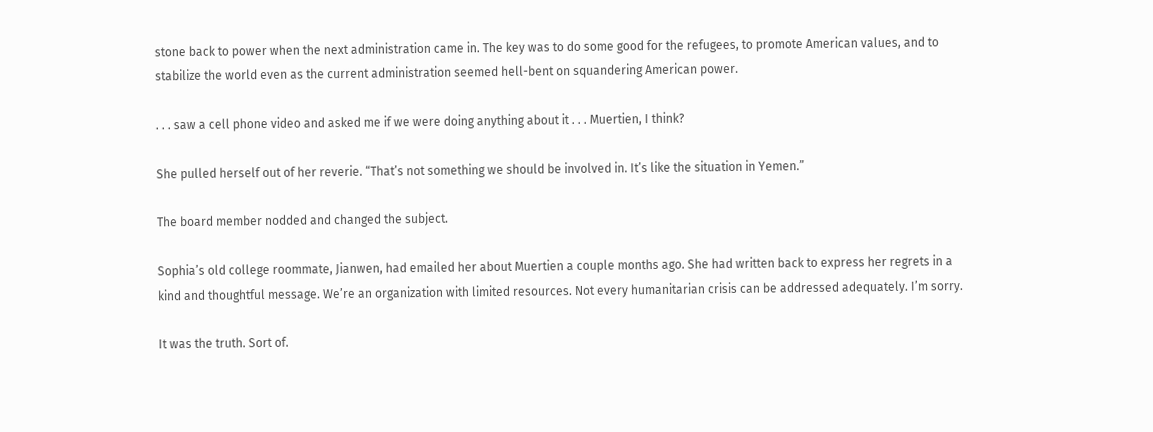stone back to power when the next administration came in. The key was to do some good for the refugees, to promote American values, and to stabilize the world even as the current administration seemed hell-bent on squandering American power.

. . . saw a cell phone video and asked me if we were doing anything about it . . . Muertien, I think?

She pulled herself out of her reverie. “That’s not something we should be involved in. It’s like the situation in Yemen.”

The board member nodded and changed the subject.

Sophia’s old college roommate, Jianwen, had emailed her about Muertien a couple months ago. She had written back to express her regrets in a kind and thoughtful message. We’re an organization with limited resources. Not every humanitarian crisis can be addressed adequately. I’m sorry.

It was the truth. Sort of.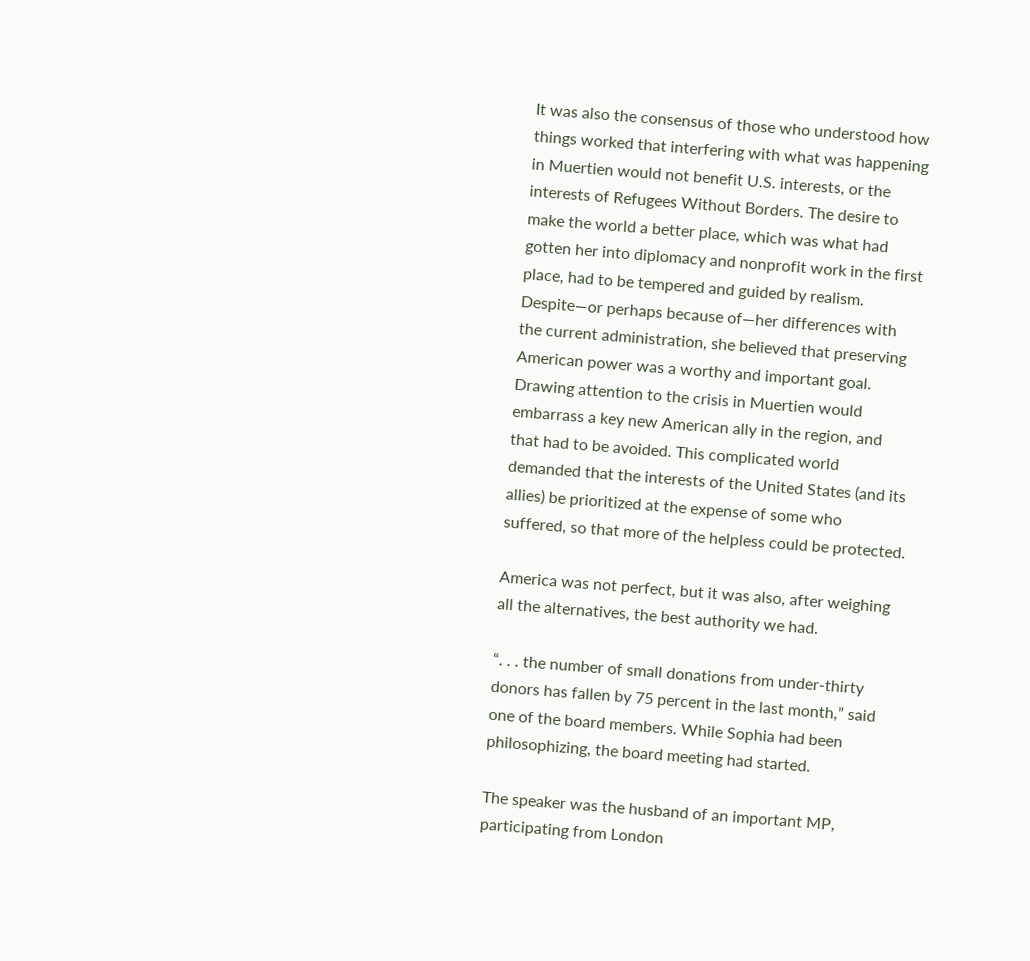It was also the consensus of those who understood how things worked that interfering with what was happening in Muertien would not benefit U.S. interests, or the interests of Refugees Without Borders. The desire to make the world a better place, which was what had gotten her into diplomacy and nonprofit work in the first place, had to be tempered and guided by realism. Despite—or perhaps because of—her differences with the current administration, she believed that preserving American power was a worthy and important goal. Drawing attention to the crisis in Muertien would embarrass a key new American ally in the region, and that had to be avoided. This complicated world demanded that the interests of the United States (and its allies) be prioritized at the expense of some who suffered, so that more of the helpless could be protected.

America was not perfect, but it was also, after weighing all the alternatives, the best authority we had.

“. . . the number of small donations from under-thirty donors has fallen by 75 percent in the last month,” said one of the board members. While Sophia had been philosophizing, the board meeting had started.

The speaker was the husband of an important MP, participating from London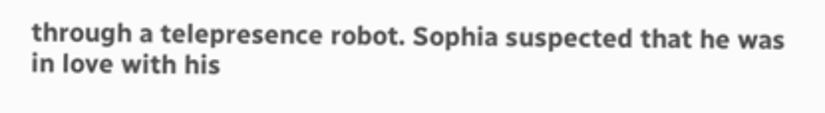through a telepresence robot. Sophia suspected that he was in love with his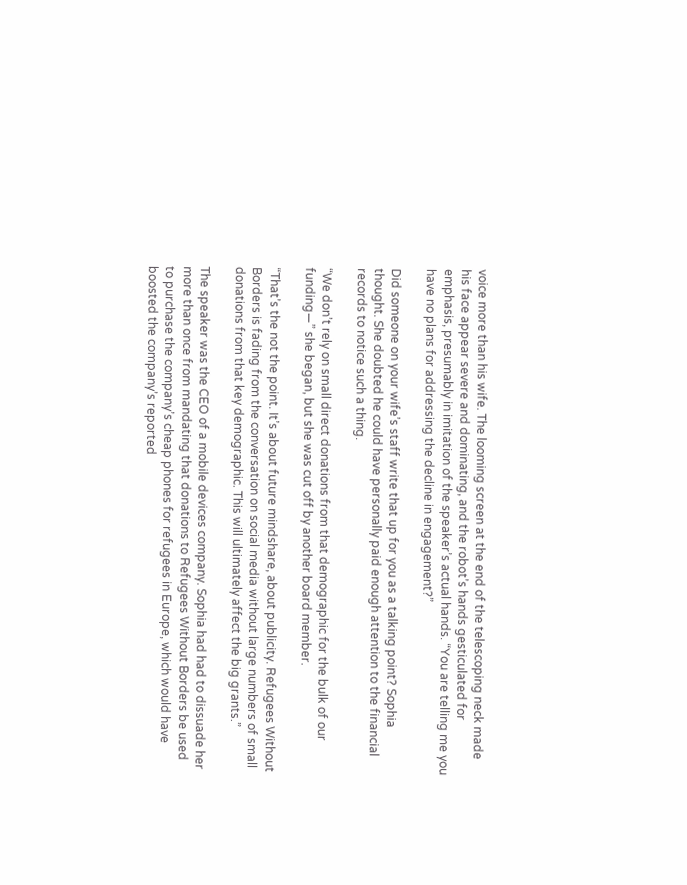voice more than his wife. The looming screen at the end of the telescoping neck made his face appear severe and dominating, and the robot’s hands gesticulated for emphasis, presumably in imitation of the speaker’s actual hands. “You are telling me you have no plans for addressing the decline in engagement?”

Did someone on your wife’s staff write that up for you as a talking point? Sophia thought. She doubted he could have personally paid enough attention to the financial records to notice such a thing.

“We don’t rely on small direct donations from that demographic for the bulk of our funding—” she began, but she was cut off by another board member.

“That’s the not the point. It’s about future mindshare, about publicity. Refugees Without Borders is fading from the conversation on social media without large numbers of small donations from that key demographic. This will ultimately affect the big grants.”

The speaker was the CEO of a mobile devices company. Sophia had had to dissuade her more than once from mandating that donations to Refugees Without Borders be used to purchase the company’s cheap phones for refugees in Europe, which would have boosted the company’s reported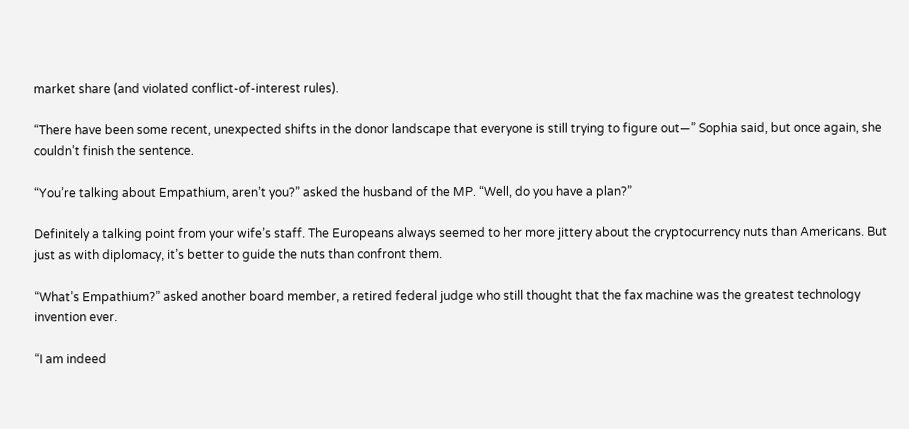market share (and violated conflict-of-interest rules).

“There have been some recent, unexpected shifts in the donor landscape that everyone is still trying to figure out—” Sophia said, but once again, she couldn’t finish the sentence.

“You’re talking about Empathium, aren’t you?” asked the husband of the MP. “Well, do you have a plan?”

Definitely a talking point from your wife’s staff. The Europeans always seemed to her more jittery about the cryptocurrency nuts than Americans. But just as with diplomacy, it’s better to guide the nuts than confront them.

“What’s Empathium?” asked another board member, a retired federal judge who still thought that the fax machine was the greatest technology invention ever.

“I am indeed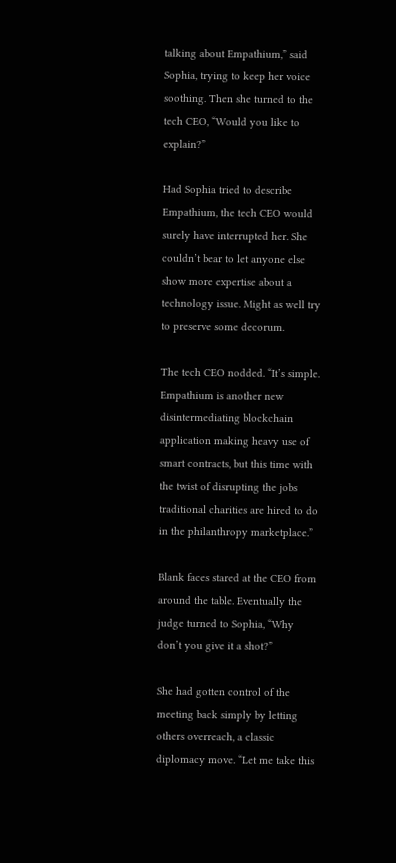talking about Empathium,” said Sophia, trying to keep her voice soothing. Then she turned to the tech CEO, “Would you like to explain?”

Had Sophia tried to describe Empathium, the tech CEO would surely have interrupted her. She couldn’t bear to let anyone else show more expertise about a technology issue. Might as well try to preserve some decorum.

The tech CEO nodded. “It’s simple. Empathium is another new disintermediating blockchain application making heavy use of smart contracts, but this time with the twist of disrupting the jobs traditional charities are hired to do in the philanthropy marketplace.”

Blank faces stared at the CEO from around the table. Eventually the judge turned to Sophia, “Why don’t you give it a shot?”

She had gotten control of the meeting back simply by letting others overreach, a classic diplomacy move. “Let me take this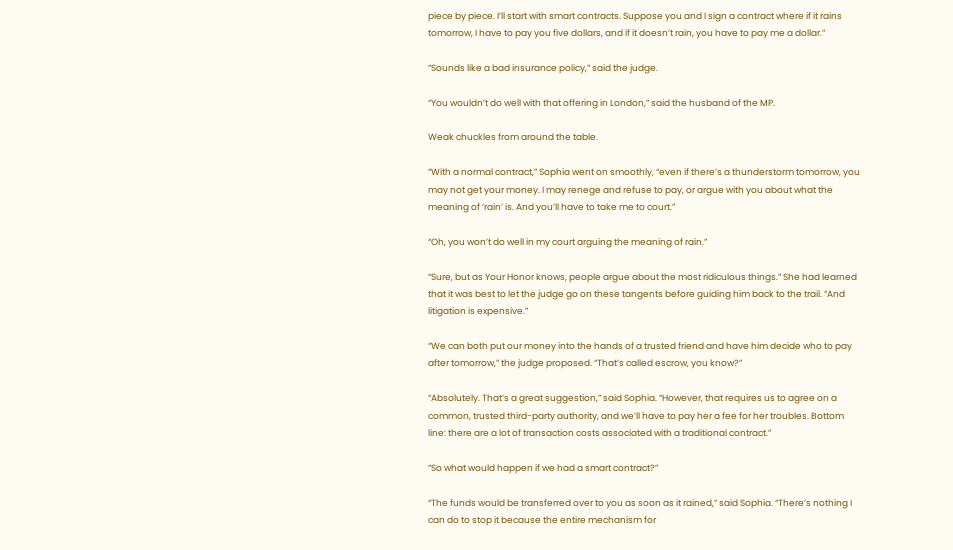piece by piece. I’ll start with smart contracts. Suppose you and I sign a contract where if it rains tomorrow, I have to pay you five dollars, and if it doesn’t rain, you have to pay me a dollar.”

“Sounds like a bad insurance policy,” said the judge.

“You wouldn’t do well with that offering in London,” said the husband of the MP.

Weak chuckles from around the table.

“With a normal contract,” Sophia went on smoothly, “even if there’s a thunderstorm tomorrow, you may not get your money. I may renege and refuse to pay, or argue with you about what the meaning of ‘rain’ is. And you’ll have to take me to court.”

“Oh, you won’t do well in my court arguing the meaning of rain.”

“Sure, but as Your Honor knows, people argue about the most ridiculous things.” She had learned that it was best to let the judge go on these tangents before guiding him back to the trail. “And litigation is expensive.”

“We can both put our money into the hands of a trusted friend and have him decide who to pay after tomorrow,” the judge proposed. “That’s called escrow, you know?”

“Absolutely. That’s a great suggestion,” said Sophia. “However, that requires us to agree on a common, trusted third-party authority, and we’ll have to pay her a fee for her troubles. Bottom line: there are a lot of transaction costs associated with a traditional contract.”

“So what would happen if we had a smart contract?”

“The funds would be transferred over to you as soon as it rained,” said Sophia. “There’s nothing I can do to stop it because the entire mechanism for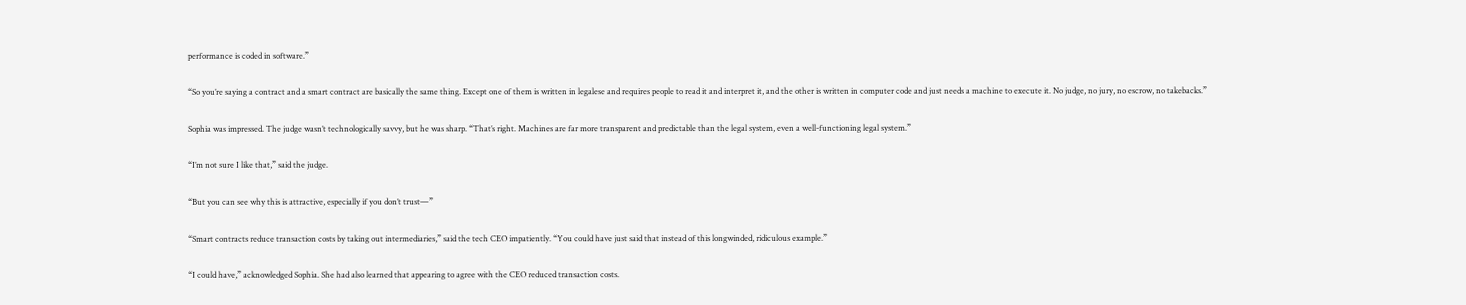performance is coded in software.”

“So you’re saying a contract and a smart contract are basically the same thing. Except one of them is written in legalese and requires people to read it and interpret it, and the other is written in computer code and just needs a machine to execute it. No judge, no jury, no escrow, no takebacks.”

Sophia was impressed. The judge wasn’t technologically savvy, but he was sharp. “That’s right. Machines are far more transparent and predictable than the legal system, even a well-functioning legal system.”

“I’m not sure I like that,” said the judge.

“But you can see why this is attractive, especially if you don’t trust—”

“Smart contracts reduce transaction costs by taking out intermediaries,” said the tech CEO impatiently. “You could have just said that instead of this longwinded, ridiculous example.”

“I could have,” acknowledged Sophia. She had also learned that appearing to agree with the CEO reduced transaction costs.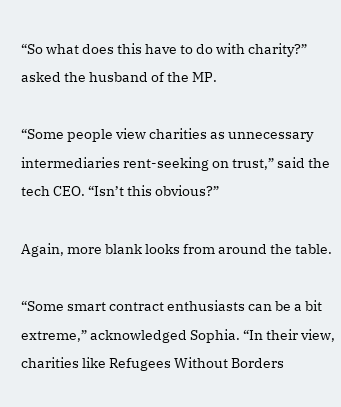“So what does this have to do with charity?” asked the husband of the MP.

“Some people view charities as unnecessary intermediaries rent-seeking on trust,” said the tech CEO. “Isn’t this obvious?”

Again, more blank looks from around the table.

“Some smart contract enthusiasts can be a bit extreme,” acknowledged Sophia. “In their view, charities like Refugees Without Borders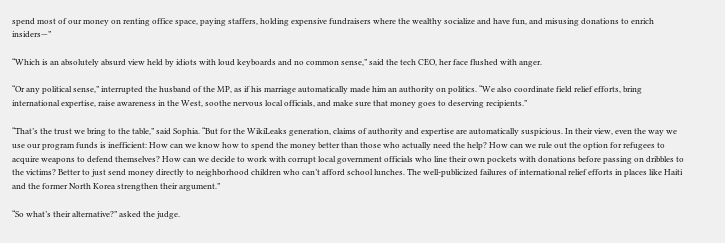spend most of our money on renting office space, paying staffers, holding expensive fundraisers where the wealthy socialize and have fun, and misusing donations to enrich insiders—”

“Which is an absolutely absurd view held by idiots with loud keyboards and no common sense,” said the tech CEO, her face flushed with anger.

“Or any political sense,” interrupted the husband of the MP, as if his marriage automatically made him an authority on politics. “We also coordinate field relief efforts, bring international expertise, raise awareness in the West, soothe nervous local officials, and make sure that money goes to deserving recipients.”

“That’s the trust we bring to the table,” said Sophia. “But for the WikiLeaks generation, claims of authority and expertise are automatically suspicious. In their view, even the way we use our program funds is inefficient: How can we know how to spend the money better than those who actually need the help? How can we rule out the option for refugees to acquire weapons to defend themselves? How can we decide to work with corrupt local government officials who line their own pockets with donations before passing on dribbles to the victims? Better to just send money directly to neighborhood children who can’t afford school lunches. The well-publicized failures of international relief efforts in places like Haiti and the former North Korea strengthen their argument.”

“So what’s their alternative?” asked the judge.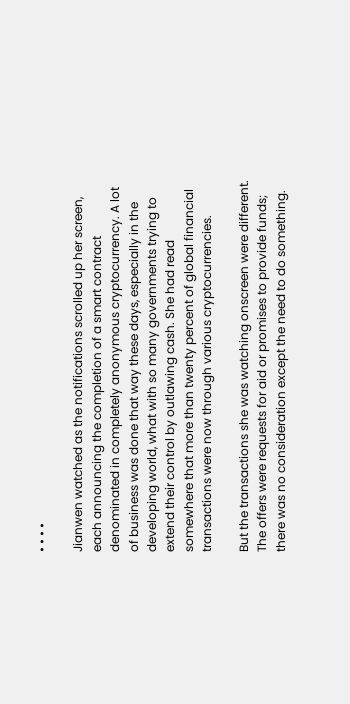• • • •

Jianwen watched as the notifications scrolled up her screen, each announcing the completion of a smart contract denominated in completely anonymous cryptocurrency. A lot of business was done that way these days, especially in the developing world, what with so many governments trying to extend their control by outlawing cash. She had read somewhere that more than twenty percent of global financial transactions were now through various cryptocurrencies.

But the transactions she was watching onscreen were different. The offers were requests for aid or promises to provide funds; there was no consideration except the need to do something.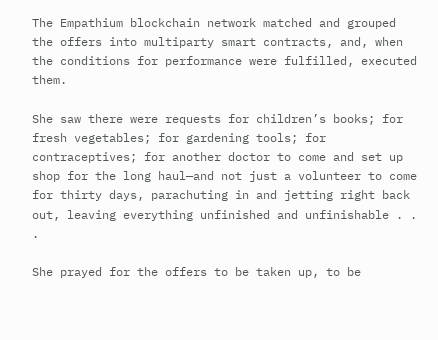The Empathium blockchain network matched and grouped the offers into multiparty smart contracts, and, when the conditions for performance were fulfilled, executed them.

She saw there were requests for children’s books; for fresh vegetables; for gardening tools; for contraceptives; for another doctor to come and set up shop for the long haul—and not just a volunteer to come for thirty days, parachuting in and jetting right back out, leaving everything unfinished and unfinishable . . .

She prayed for the offers to be taken up, to be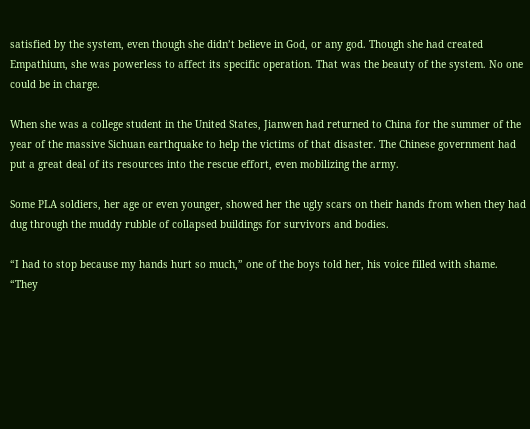satisfied by the system, even though she didn’t believe in God, or any god. Though she had created Empathium, she was powerless to affect its specific operation. That was the beauty of the system. No one could be in charge.

When she was a college student in the United States, Jianwen had returned to China for the summer of the year of the massive Sichuan earthquake to help the victims of that disaster. The Chinese government had put a great deal of its resources into the rescue effort, even mobilizing the army.

Some PLA soldiers, her age or even younger, showed her the ugly scars on their hands from when they had dug through the muddy rubble of collapsed buildings for survivors and bodies.

“I had to stop because my hands hurt so much,” one of the boys told her, his voice filled with shame. “They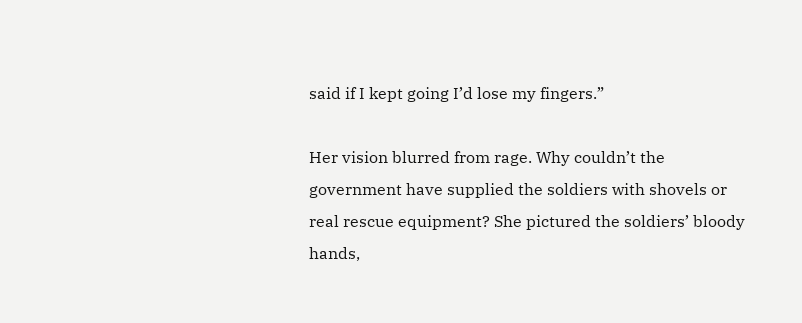said if I kept going I’d lose my fingers.”

Her vision blurred from rage. Why couldn’t the government have supplied the soldiers with shovels or real rescue equipment? She pictured the soldiers’ bloody hands,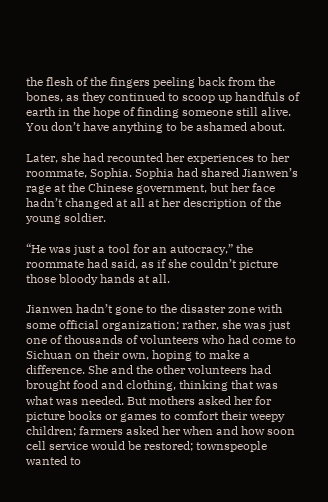the flesh of the fingers peeling back from the bones, as they continued to scoop up handfuls of earth in the hope of finding someone still alive. You don’t have anything to be ashamed about.

Later, she had recounted her experiences to her roommate, Sophia. Sophia had shared Jianwen’s rage at the Chinese government, but her face hadn’t changed at all at her description of the young soldier.

“He was just a tool for an autocracy,” the roommate had said, as if she couldn’t picture those bloody hands at all.

Jianwen hadn’t gone to the disaster zone with some official organization; rather, she was just one of thousands of volunteers who had come to Sichuan on their own, hoping to make a difference. She and the other volunteers had brought food and clothing, thinking that was what was needed. But mothers asked her for picture books or games to comfort their weepy children; farmers asked her when and how soon cell service would be restored; townspeople wanted to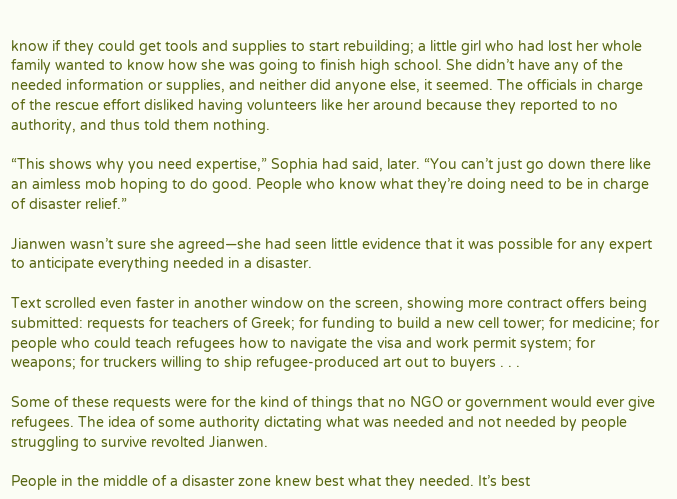know if they could get tools and supplies to start rebuilding; a little girl who had lost her whole family wanted to know how she was going to finish high school. She didn’t have any of the needed information or supplies, and neither did anyone else, it seemed. The officials in charge of the rescue effort disliked having volunteers like her around because they reported to no authority, and thus told them nothing.

“This shows why you need expertise,” Sophia had said, later. “You can’t just go down there like an aimless mob hoping to do good. People who know what they’re doing need to be in charge of disaster relief.”

Jianwen wasn’t sure she agreed—she had seen little evidence that it was possible for any expert to anticipate everything needed in a disaster.

Text scrolled even faster in another window on the screen, showing more contract offers being submitted: requests for teachers of Greek; for funding to build a new cell tower; for medicine; for people who could teach refugees how to navigate the visa and work permit system; for weapons; for truckers willing to ship refugee-produced art out to buyers . . .

Some of these requests were for the kind of things that no NGO or government would ever give refugees. The idea of some authority dictating what was needed and not needed by people struggling to survive revolted Jianwen.

People in the middle of a disaster zone knew best what they needed. It’s best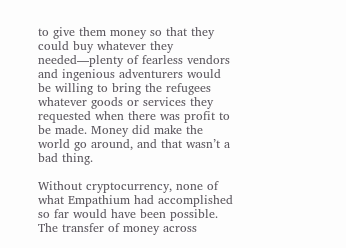to give them money so that they could buy whatever they needed—plenty of fearless vendors and ingenious adventurers would be willing to bring the refugees whatever goods or services they requested when there was profit to be made. Money did make the world go around, and that wasn’t a bad thing.

Without cryptocurrency, none of what Empathium had accomplished so far would have been possible. The transfer of money across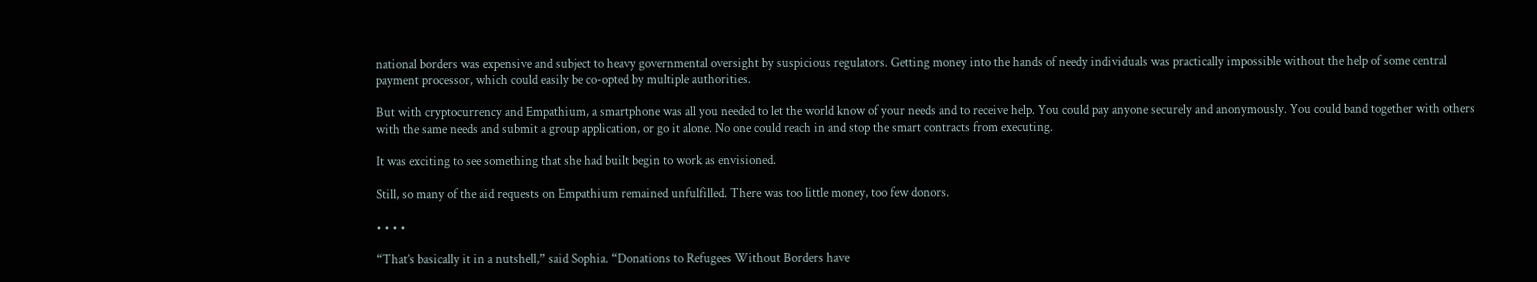national borders was expensive and subject to heavy governmental oversight by suspicious regulators. Getting money into the hands of needy individuals was practically impossible without the help of some central payment processor, which could easily be co-opted by multiple authorities.

But with cryptocurrency and Empathium, a smartphone was all you needed to let the world know of your needs and to receive help. You could pay anyone securely and anonymously. You could band together with others with the same needs and submit a group application, or go it alone. No one could reach in and stop the smart contracts from executing.

It was exciting to see something that she had built begin to work as envisioned.

Still, so many of the aid requests on Empathium remained unfulfilled. There was too little money, too few donors.

• • • •

“That’s basically it in a nutshell,” said Sophia. “Donations to Refugees Without Borders have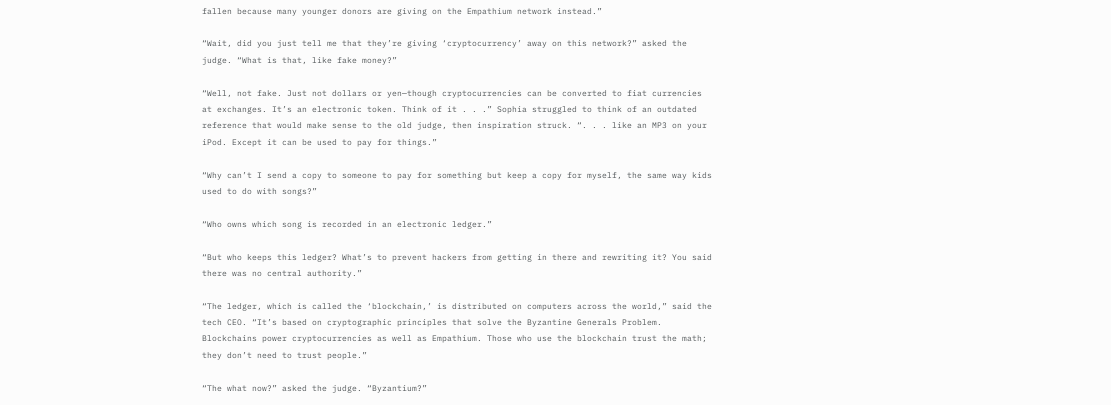fallen because many younger donors are giving on the Empathium network instead.”

“Wait, did you just tell me that they’re giving ‘cryptocurrency’ away on this network?” asked the judge. “What is that, like fake money?”

“Well, not fake. Just not dollars or yen—though cryptocurrencies can be converted to fiat currencies at exchanges. It’s an electronic token. Think of it . . .” Sophia struggled to think of an outdated reference that would make sense to the old judge, then inspiration struck. “. . . like an MP3 on your iPod. Except it can be used to pay for things.”

“Why can’t I send a copy to someone to pay for something but keep a copy for myself, the same way kids used to do with songs?”

“Who owns which song is recorded in an electronic ledger.”

“But who keeps this ledger? What’s to prevent hackers from getting in there and rewriting it? You said there was no central authority.”

“The ledger, which is called the ‘blockchain,’ is distributed on computers across the world,” said the tech CEO. “It’s based on cryptographic principles that solve the Byzantine Generals Problem. Blockchains power cryptocurrencies as well as Empathium. Those who use the blockchain trust the math; they don’t need to trust people.”

“The what now?” asked the judge. “Byzantium?”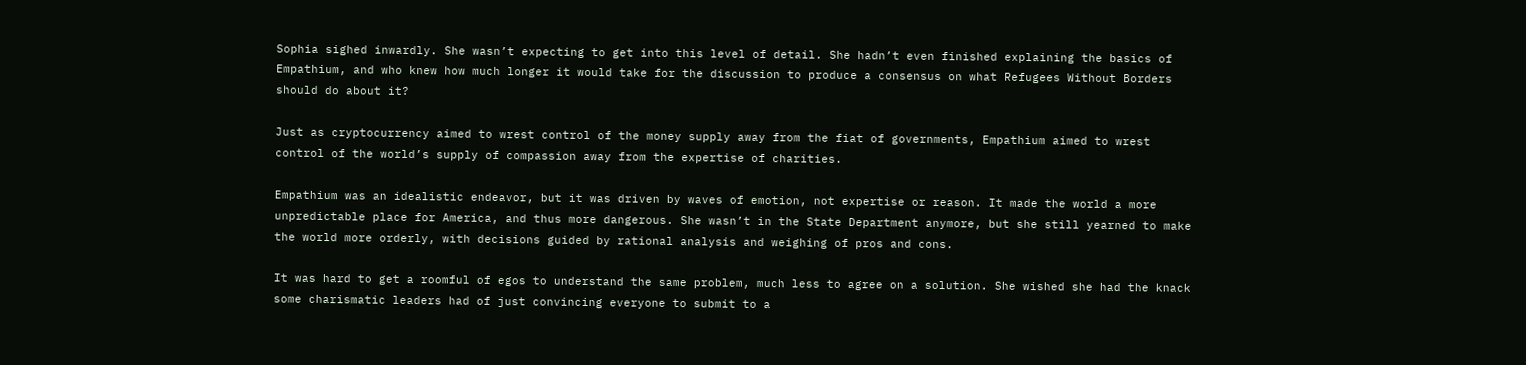Sophia sighed inwardly. She wasn’t expecting to get into this level of detail. She hadn’t even finished explaining the basics of Empathium, and who knew how much longer it would take for the discussion to produce a consensus on what Refugees Without Borders should do about it?

Just as cryptocurrency aimed to wrest control of the money supply away from the fiat of governments, Empathium aimed to wrest control of the world’s supply of compassion away from the expertise of charities.

Empathium was an idealistic endeavor, but it was driven by waves of emotion, not expertise or reason. It made the world a more unpredictable place for America, and thus more dangerous. She wasn’t in the State Department anymore, but she still yearned to make the world more orderly, with decisions guided by rational analysis and weighing of pros and cons.

It was hard to get a roomful of egos to understand the same problem, much less to agree on a solution. She wished she had the knack some charismatic leaders had of just convincing everyone to submit to a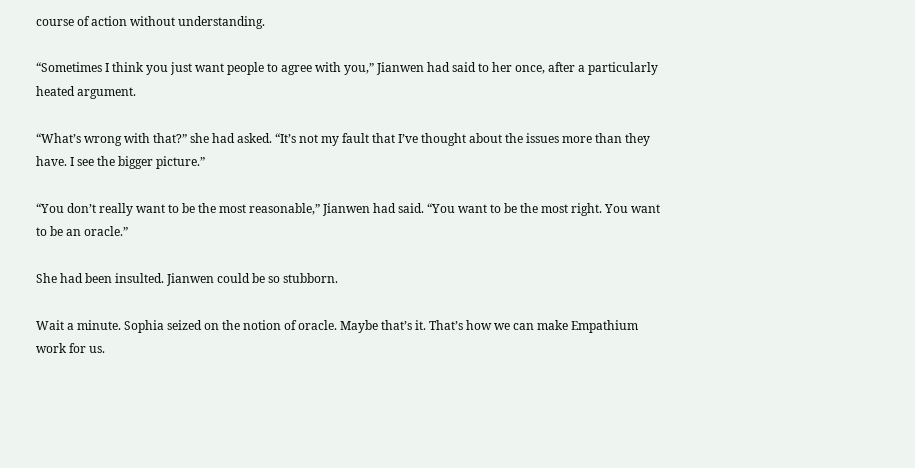course of action without understanding.

“Sometimes I think you just want people to agree with you,” Jianwen had said to her once, after a particularly heated argument.

“What’s wrong with that?” she had asked. “It’s not my fault that I’ve thought about the issues more than they have. I see the bigger picture.”

“You don’t really want to be the most reasonable,” Jianwen had said. “You want to be the most right. You want to be an oracle.”

She had been insulted. Jianwen could be so stubborn.

Wait a minute. Sophia seized on the notion of oracle. Maybe that’s it. That’s how we can make Empathium work for us.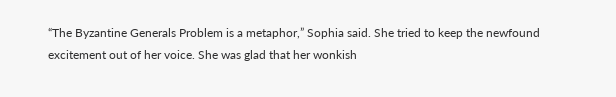“The Byzantine Generals Problem is a metaphor,” Sophia said. She tried to keep the newfound excitement out of her voice. She was glad that her wonkish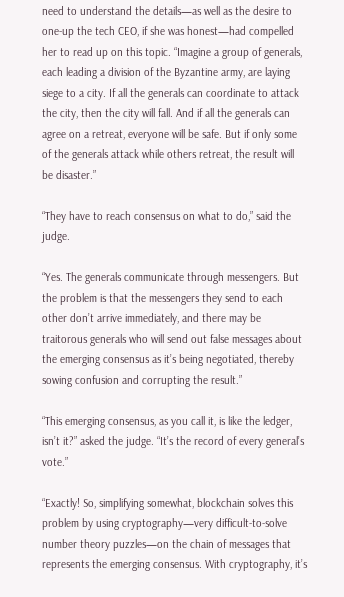need to understand the details—as well as the desire to one-up the tech CEO, if she was honest—had compelled her to read up on this topic. “Imagine a group of generals, each leading a division of the Byzantine army, are laying siege to a city. If all the generals can coordinate to attack the city, then the city will fall. And if all the generals can agree on a retreat, everyone will be safe. But if only some of the generals attack while others retreat, the result will be disaster.”

“They have to reach consensus on what to do,” said the judge.

“Yes. The generals communicate through messengers. But the problem is that the messengers they send to each other don’t arrive immediately, and there may be traitorous generals who will send out false messages about the emerging consensus as it’s being negotiated, thereby sowing confusion and corrupting the result.”

“This emerging consensus, as you call it, is like the ledger, isn’t it?” asked the judge. “It’s the record of every general’s vote.”

“Exactly! So, simplifying somewhat, blockchain solves this problem by using cryptography—very difficult-to-solve number theory puzzles—on the chain of messages that represents the emerging consensus. With cryptography, it’s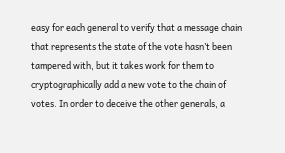easy for each general to verify that a message chain that represents the state of the vote hasn’t been tampered with, but it takes work for them to cryptographically add a new vote to the chain of votes. In order to deceive the other generals, a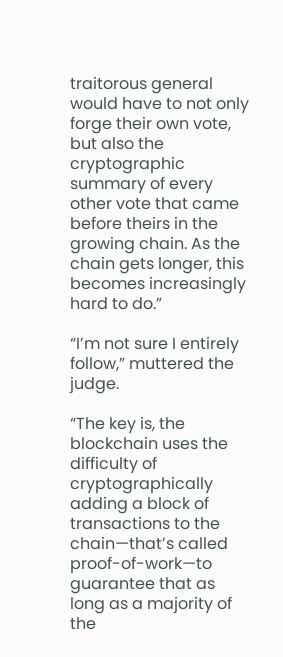traitorous general would have to not only forge their own vote, but also the cryptographic summary of every other vote that came before theirs in the growing chain. As the chain gets longer, this becomes increasingly hard to do.”

“I’m not sure I entirely follow,” muttered the judge.

“The key is, the blockchain uses the difficulty of cryptographically adding a block of transactions to the chain—that’s called proof-of-work—to guarantee that as long as a majority of the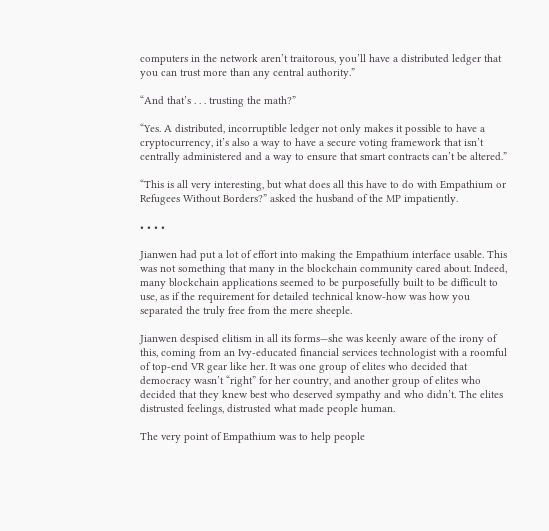computers in the network aren’t traitorous, you’ll have a distributed ledger that you can trust more than any central authority.”

“And that’s . . . trusting the math?”

“Yes. A distributed, incorruptible ledger not only makes it possible to have a cryptocurrency, it’s also a way to have a secure voting framework that isn’t centrally administered and a way to ensure that smart contracts can’t be altered.”

“This is all very interesting, but what does all this have to do with Empathium or Refugees Without Borders?” asked the husband of the MP impatiently.

• • • •

Jianwen had put a lot of effort into making the Empathium interface usable. This was not something that many in the blockchain community cared about. Indeed, many blockchain applications seemed to be purposefully built to be difficult to use, as if the requirement for detailed technical know-how was how you separated the truly free from the mere sheeple.

Jianwen despised elitism in all its forms—she was keenly aware of the irony of this, coming from an Ivy-educated financial services technologist with a roomful of top-end VR gear like her. It was one group of elites who decided that democracy wasn’t “right” for her country, and another group of elites who decided that they knew best who deserved sympathy and who didn’t. The elites distrusted feelings, distrusted what made people human.

The very point of Empathium was to help people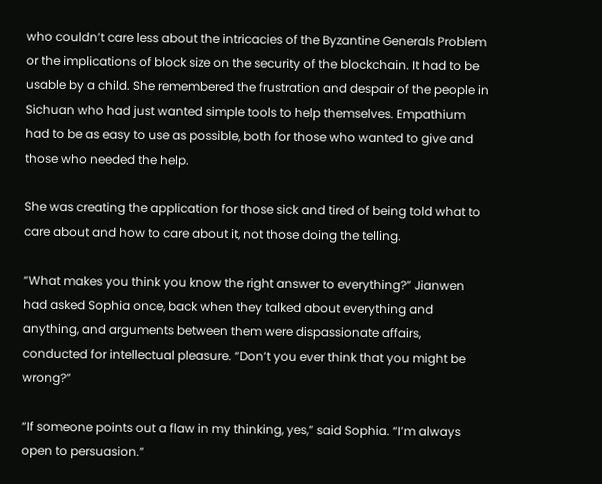who couldn’t care less about the intricacies of the Byzantine Generals Problem or the implications of block size on the security of the blockchain. It had to be usable by a child. She remembered the frustration and despair of the people in Sichuan who had just wanted simple tools to help themselves. Empathium had to be as easy to use as possible, both for those who wanted to give and those who needed the help.

She was creating the application for those sick and tired of being told what to care about and how to care about it, not those doing the telling.

“What makes you think you know the right answer to everything?” Jianwen had asked Sophia once, back when they talked about everything and anything, and arguments between them were dispassionate affairs, conducted for intellectual pleasure. “Don’t you ever think that you might be wrong?”

“If someone points out a flaw in my thinking, yes,” said Sophia. “I’m always open to persuasion.”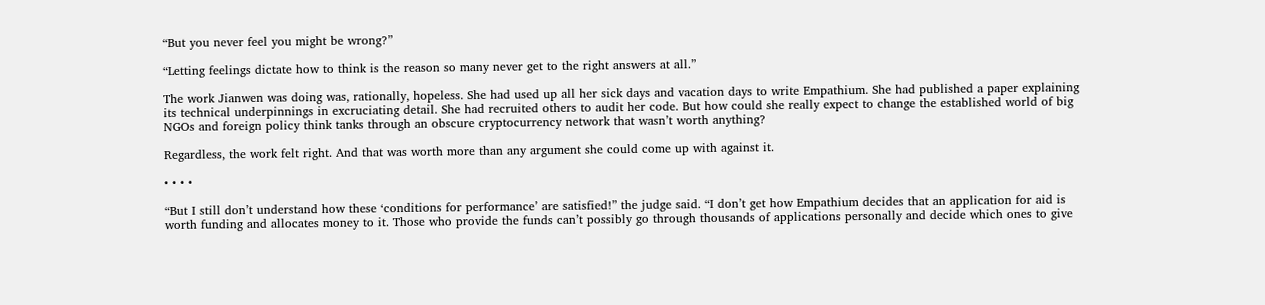“But you never feel you might be wrong?”

“Letting feelings dictate how to think is the reason so many never get to the right answers at all.”

The work Jianwen was doing was, rationally, hopeless. She had used up all her sick days and vacation days to write Empathium. She had published a paper explaining its technical underpinnings in excruciating detail. She had recruited others to audit her code. But how could she really expect to change the established world of big NGOs and foreign policy think tanks through an obscure cryptocurrency network that wasn’t worth anything?

Regardless, the work felt right. And that was worth more than any argument she could come up with against it.

• • • •

“But I still don’t understand how these ‘conditions for performance’ are satisfied!” the judge said. “I don’t get how Empathium decides that an application for aid is worth funding and allocates money to it. Those who provide the funds can’t possibly go through thousands of applications personally and decide which ones to give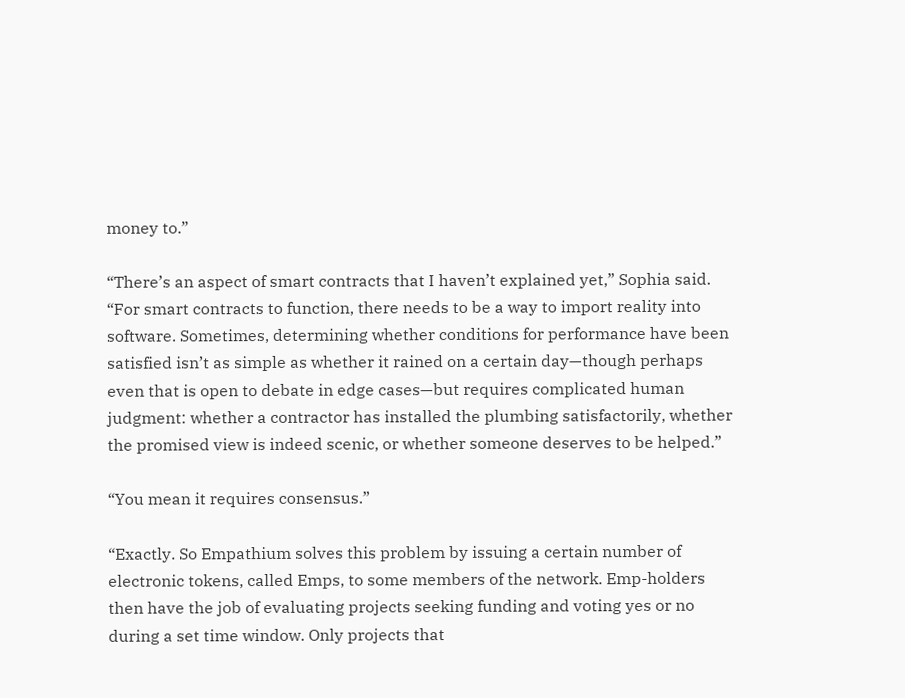money to.”

“There’s an aspect of smart contracts that I haven’t explained yet,” Sophia said. “For smart contracts to function, there needs to be a way to import reality into software. Sometimes, determining whether conditions for performance have been satisfied isn’t as simple as whether it rained on a certain day—though perhaps even that is open to debate in edge cases—but requires complicated human judgment: whether a contractor has installed the plumbing satisfactorily, whether the promised view is indeed scenic, or whether someone deserves to be helped.”

“You mean it requires consensus.”

“Exactly. So Empathium solves this problem by issuing a certain number of electronic tokens, called Emps, to some members of the network. Emp-holders then have the job of evaluating projects seeking funding and voting yes or no during a set time window. Only projects that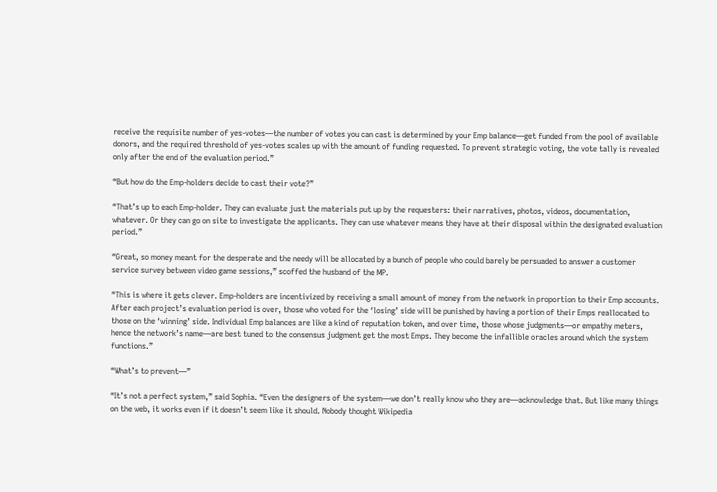receive the requisite number of yes-votes—the number of votes you can cast is determined by your Emp balance—get funded from the pool of available donors, and the required threshold of yes-votes scales up with the amount of funding requested. To prevent strategic voting, the vote tally is revealed only after the end of the evaluation period.”

“But how do the Emp-holders decide to cast their vote?”

“That’s up to each Emp-holder. They can evaluate just the materials put up by the requesters: their narratives, photos, videos, documentation, whatever. Or they can go on site to investigate the applicants. They can use whatever means they have at their disposal within the designated evaluation period.”

“Great, so money meant for the desperate and the needy will be allocated by a bunch of people who could barely be persuaded to answer a customer service survey between video game sessions,” scoffed the husband of the MP.

“This is where it gets clever. Emp-holders are incentivized by receiving a small amount of money from the network in proportion to their Emp accounts. After each project’s evaluation period is over, those who voted for the ‘losing’ side will be punished by having a portion of their Emps reallocated to those on the ‘winning’ side. Individual Emp balances are like a kind of reputation token, and over time, those whose judgments—or empathy meters, hence the network’s name—are best tuned to the consensus judgment get the most Emps. They become the infallible oracles around which the system functions.”

“What’s to prevent—”

“It’s not a perfect system,” said Sophia. “Even the designers of the system—we don’t really know who they are—acknowledge that. But like many things on the web, it works even if it doesn’t seem like it should. Nobody thought Wikipedia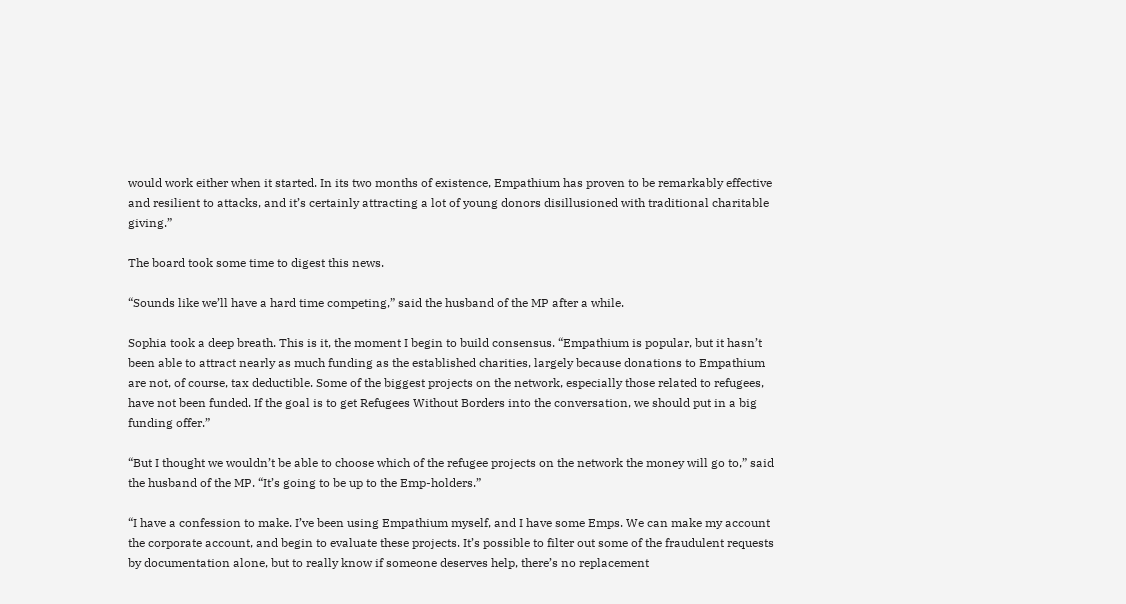would work either when it started. In its two months of existence, Empathium has proven to be remarkably effective and resilient to attacks, and it’s certainly attracting a lot of young donors disillusioned with traditional charitable giving.”

The board took some time to digest this news.

“Sounds like we’ll have a hard time competing,” said the husband of the MP after a while.

Sophia took a deep breath. This is it, the moment I begin to build consensus. “Empathium is popular, but it hasn’t been able to attract nearly as much funding as the established charities, largely because donations to Empathium are not, of course, tax deductible. Some of the biggest projects on the network, especially those related to refugees, have not been funded. If the goal is to get Refugees Without Borders into the conversation, we should put in a big funding offer.”

“But I thought we wouldn’t be able to choose which of the refugee projects on the network the money will go to,” said the husband of the MP. “It’s going to be up to the Emp-holders.”

“I have a confession to make. I’ve been using Empathium myself, and I have some Emps. We can make my account the corporate account, and begin to evaluate these projects. It’s possible to filter out some of the fraudulent requests by documentation alone, but to really know if someone deserves help, there’s no replacement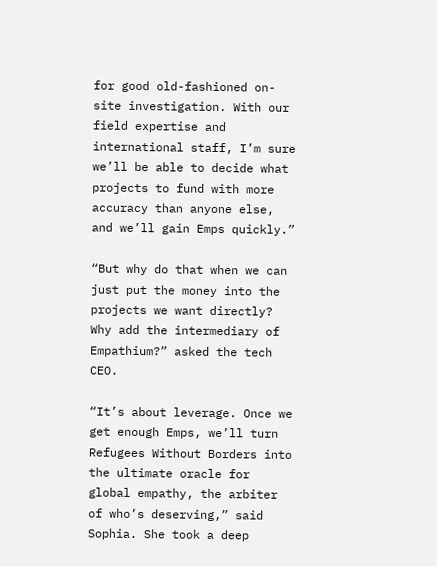for good old-fashioned on-site investigation. With our field expertise and international staff, I’m sure we’ll be able to decide what projects to fund with more accuracy than anyone else, and we’ll gain Emps quickly.”

“But why do that when we can just put the money into the projects we want directly? Why add the intermediary of Empathium?” asked the tech CEO.

“It’s about leverage. Once we get enough Emps, we’ll turn Refugees Without Borders into the ultimate oracle for global empathy, the arbiter of who’s deserving,” said Sophia. She took a deep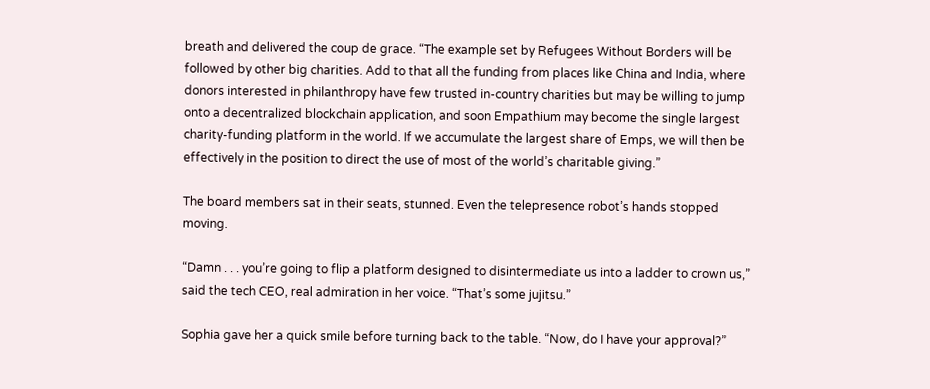breath and delivered the coup de grace. “The example set by Refugees Without Borders will be followed by other big charities. Add to that all the funding from places like China and India, where donors interested in philanthropy have few trusted in-country charities but may be willing to jump onto a decentralized blockchain application, and soon Empathium may become the single largest charity-funding platform in the world. If we accumulate the largest share of Emps, we will then be effectively in the position to direct the use of most of the world’s charitable giving.”

The board members sat in their seats, stunned. Even the telepresence robot’s hands stopped moving.

“Damn . . . you’re going to flip a platform designed to disintermediate us into a ladder to crown us,” said the tech CEO, real admiration in her voice. “That’s some jujitsu.”

Sophia gave her a quick smile before turning back to the table. “Now, do I have your approval?”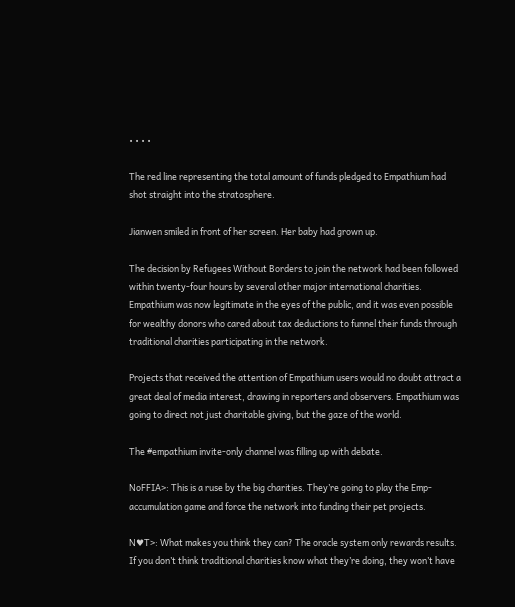• • • •

The red line representing the total amount of funds pledged to Empathium had shot straight into the stratosphere.

Jianwen smiled in front of her screen. Her baby had grown up.

The decision by Refugees Without Borders to join the network had been followed within twenty-four hours by several other major international charities. Empathium was now legitimate in the eyes of the public, and it was even possible for wealthy donors who cared about tax deductions to funnel their funds through traditional charities participating in the network.

Projects that received the attention of Empathium users would no doubt attract a great deal of media interest, drawing in reporters and observers. Empathium was going to direct not just charitable giving, but the gaze of the world.

The #empathium invite-only channel was filling up with debate.

NoFFIA>: This is a ruse by the big charities. They’re going to play the Emp-accumulation game and force the network into funding their pet projects.

N♥T>: What makes you think they can? The oracle system only rewards results. If you don’t think traditional charities know what they’re doing, they won’t have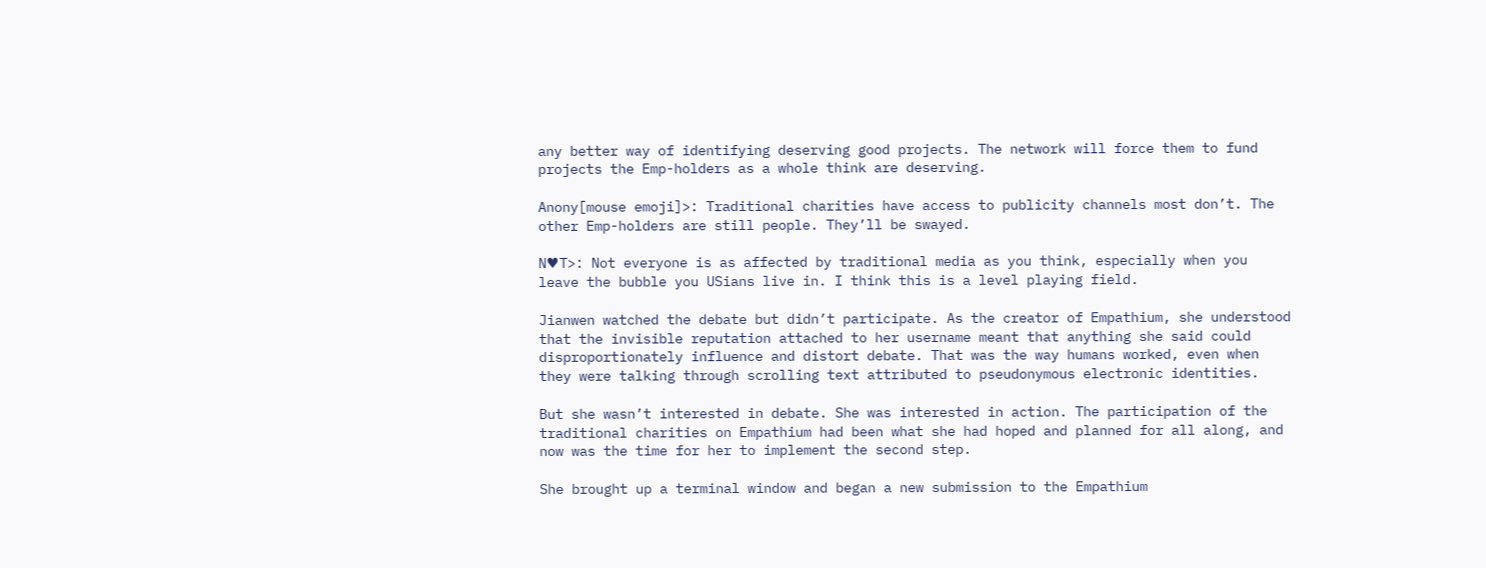any better way of identifying deserving good projects. The network will force them to fund projects the Emp-holders as a whole think are deserving.

Anony[mouse emoji]>: Traditional charities have access to publicity channels most don’t. The other Emp-holders are still people. They’ll be swayed.

N♥T>: Not everyone is as affected by traditional media as you think, especially when you leave the bubble you USians live in. I think this is a level playing field.

Jianwen watched the debate but didn’t participate. As the creator of Empathium, she understood that the invisible reputation attached to her username meant that anything she said could disproportionately influence and distort debate. That was the way humans worked, even when they were talking through scrolling text attributed to pseudonymous electronic identities.

But she wasn’t interested in debate. She was interested in action. The participation of the traditional charities on Empathium had been what she had hoped and planned for all along, and now was the time for her to implement the second step.

She brought up a terminal window and began a new submission to the Empathium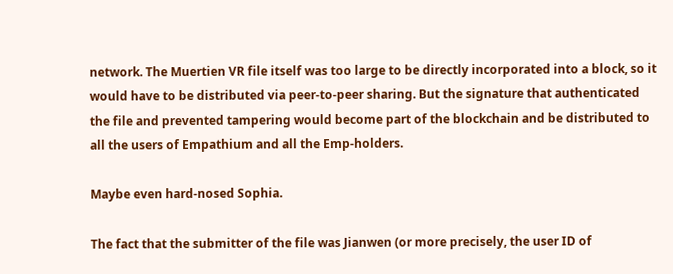network. The Muertien VR file itself was too large to be directly incorporated into a block, so it would have to be distributed via peer-to-peer sharing. But the signature that authenticated the file and prevented tampering would become part of the blockchain and be distributed to all the users of Empathium and all the Emp-holders.

Maybe even hard-nosed Sophia.

The fact that the submitter of the file was Jianwen (or more precisely, the user ID of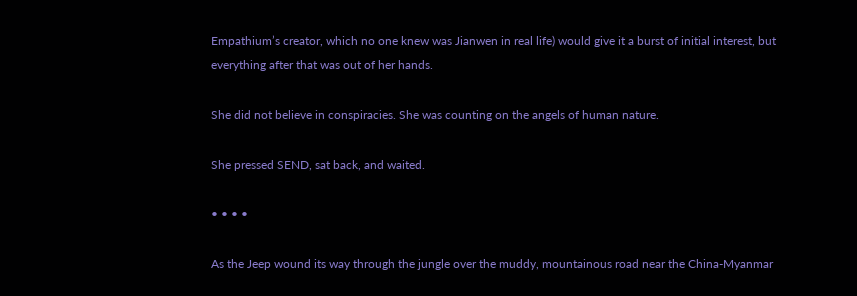Empathium’s creator, which no one knew was Jianwen in real life) would give it a burst of initial interest, but everything after that was out of her hands.

She did not believe in conspiracies. She was counting on the angels of human nature.

She pressed SEND, sat back, and waited.

• • • •

As the Jeep wound its way through the jungle over the muddy, mountainous road near the China-Myanmar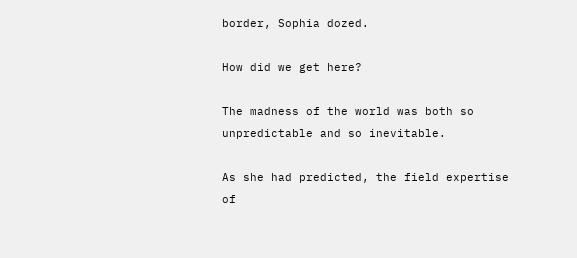border, Sophia dozed.

How did we get here?

The madness of the world was both so unpredictable and so inevitable.

As she had predicted, the field expertise of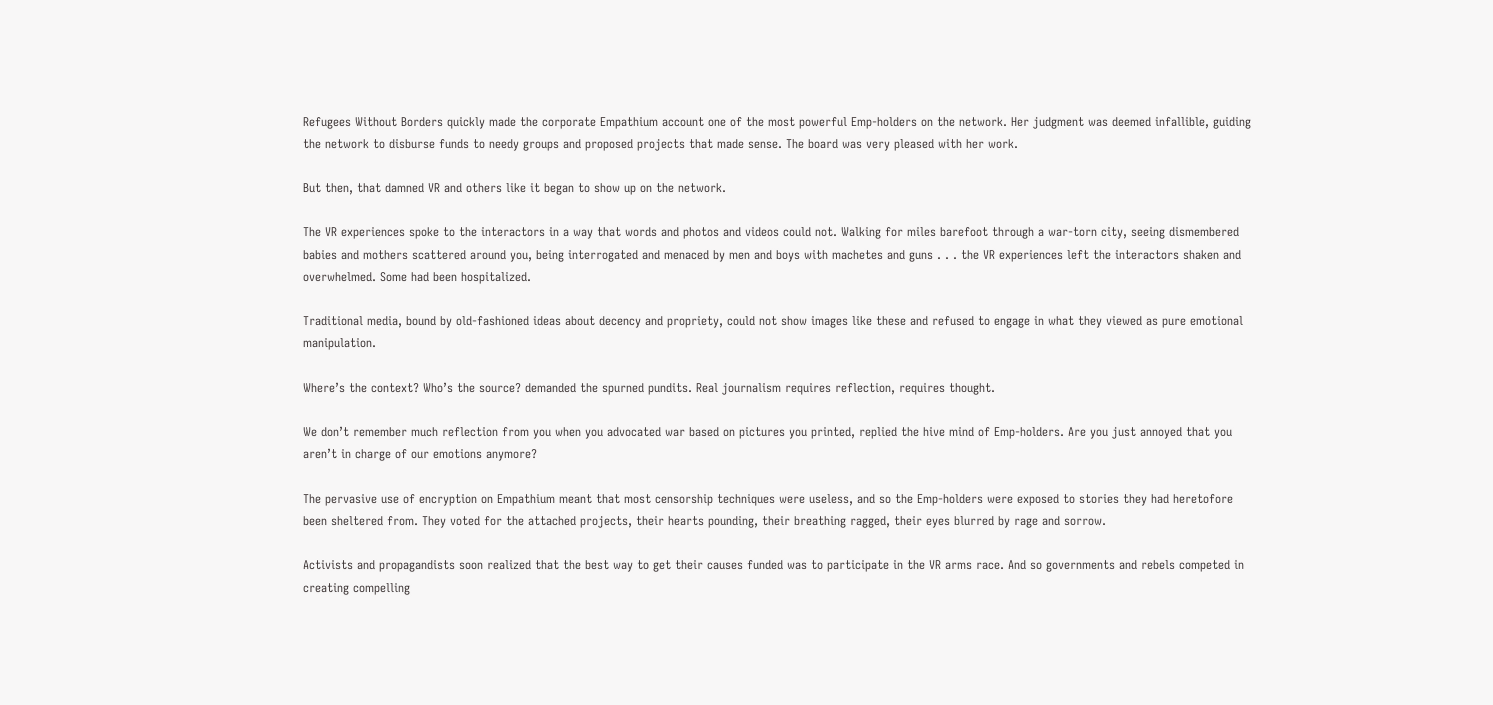Refugees Without Borders quickly made the corporate Empathium account one of the most powerful Emp-holders on the network. Her judgment was deemed infallible, guiding the network to disburse funds to needy groups and proposed projects that made sense. The board was very pleased with her work.

But then, that damned VR and others like it began to show up on the network.

The VR experiences spoke to the interactors in a way that words and photos and videos could not. Walking for miles barefoot through a war-torn city, seeing dismembered babies and mothers scattered around you, being interrogated and menaced by men and boys with machetes and guns . . . the VR experiences left the interactors shaken and overwhelmed. Some had been hospitalized.

Traditional media, bound by old-fashioned ideas about decency and propriety, could not show images like these and refused to engage in what they viewed as pure emotional manipulation.

Where’s the context? Who’s the source? demanded the spurned pundits. Real journalism requires reflection, requires thought.

We don’t remember much reflection from you when you advocated war based on pictures you printed, replied the hive mind of Emp-holders. Are you just annoyed that you aren’t in charge of our emotions anymore?

The pervasive use of encryption on Empathium meant that most censorship techniques were useless, and so the Emp-holders were exposed to stories they had heretofore been sheltered from. They voted for the attached projects, their hearts pounding, their breathing ragged, their eyes blurred by rage and sorrow.

Activists and propagandists soon realized that the best way to get their causes funded was to participate in the VR arms race. And so governments and rebels competed in creating compelling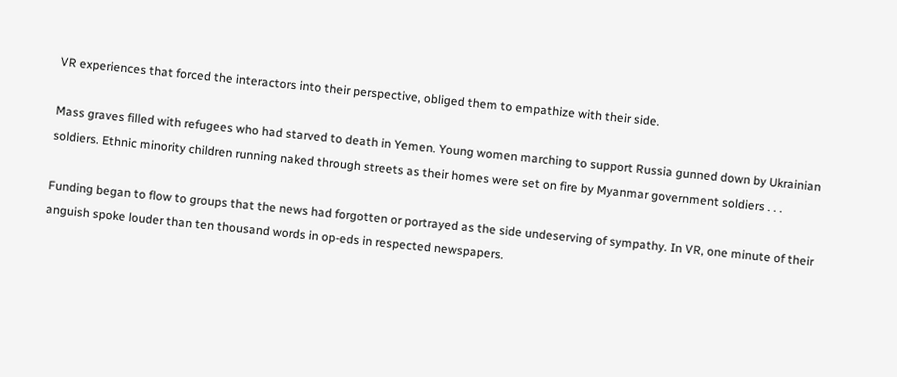VR experiences that forced the interactors into their perspective, obliged them to empathize with their side.

Mass graves filled with refugees who had starved to death in Yemen. Young women marching to support Russia gunned down by Ukrainian soldiers. Ethnic minority children running naked through streets as their homes were set on fire by Myanmar government soldiers . . .

Funding began to flow to groups that the news had forgotten or portrayed as the side undeserving of sympathy. In VR, one minute of their anguish spoke louder than ten thousand words in op-eds in respected newspapers.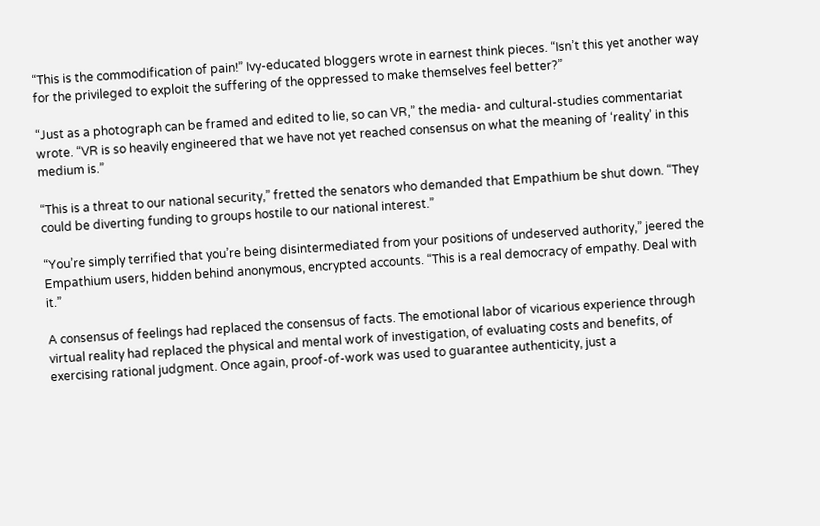“This is the commodification of pain!” Ivy-educated bloggers wrote in earnest think pieces. “Isn’t this yet another way for the privileged to exploit the suffering of the oppressed to make themselves feel better?”

“Just as a photograph can be framed and edited to lie, so can VR,” the media- and cultural-studies commentariat wrote. “VR is so heavily engineered that we have not yet reached consensus on what the meaning of ‘reality’ in this medium is.”

“This is a threat to our national security,” fretted the senators who demanded that Empathium be shut down. “They could be diverting funding to groups hostile to our national interest.”

“You’re simply terrified that you’re being disintermediated from your positions of undeserved authority,” jeered the Empathium users, hidden behind anonymous, encrypted accounts. “This is a real democracy of empathy. Deal with it.”

A consensus of feelings had replaced the consensus of facts. The emotional labor of vicarious experience through virtual reality had replaced the physical and mental work of investigation, of evaluating costs and benefits, of exercising rational judgment. Once again, proof-of-work was used to guarantee authenticity, just a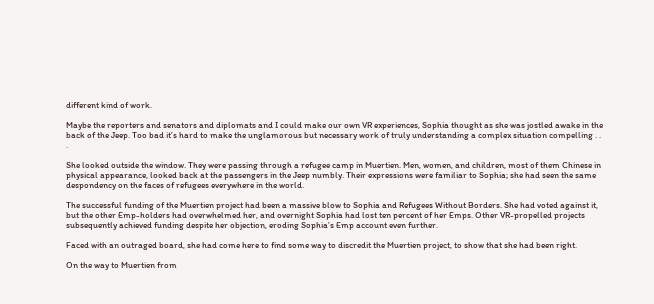different kind of work.

Maybe the reporters and senators and diplomats and I could make our own VR experiences, Sophia thought as she was jostled awake in the back of the Jeep. Too bad it’s hard to make the unglamorous but necessary work of truly understanding a complex situation compelling . . .

She looked outside the window. They were passing through a refugee camp in Muertien. Men, women, and children, most of them Chinese in physical appearance, looked back at the passengers in the Jeep numbly. Their expressions were familiar to Sophia; she had seen the same despondency on the faces of refugees everywhere in the world.

The successful funding of the Muertien project had been a massive blow to Sophia and Refugees Without Borders. She had voted against it, but the other Emp-holders had overwhelmed her, and overnight Sophia had lost ten percent of her Emps. Other VR-propelled projects subsequently achieved funding despite her objection, eroding Sophia’s Emp account even further.

Faced with an outraged board, she had come here to find some way to discredit the Muertien project, to show that she had been right.

On the way to Muertien from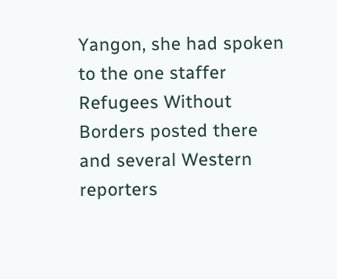Yangon, she had spoken to the one staffer Refugees Without Borders posted there and several Western reporters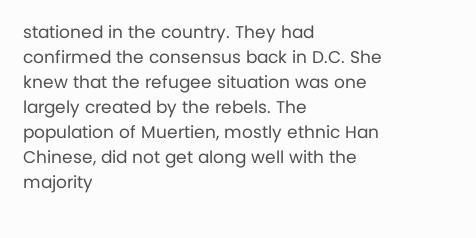stationed in the country. They had confirmed the consensus back in D.C. She knew that the refugee situation was one largely created by the rebels. The population of Muertien, mostly ethnic Han Chinese, did not get along well with the majority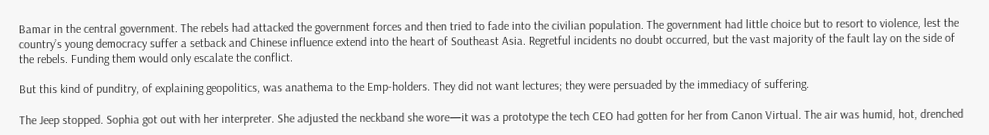Bamar in the central government. The rebels had attacked the government forces and then tried to fade into the civilian population. The government had little choice but to resort to violence, lest the country’s young democracy suffer a setback and Chinese influence extend into the heart of Southeast Asia. Regretful incidents no doubt occurred, but the vast majority of the fault lay on the side of the rebels. Funding them would only escalate the conflict.

But this kind of punditry, of explaining geopolitics, was anathema to the Emp-holders. They did not want lectures; they were persuaded by the immediacy of suffering.

The Jeep stopped. Sophia got out with her interpreter. She adjusted the neckband she wore—it was a prototype the tech CEO had gotten for her from Canon Virtual. The air was humid, hot, drenched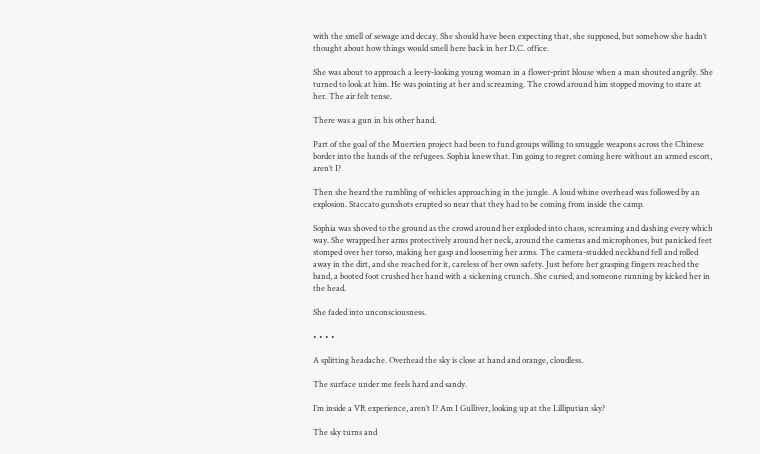with the smell of sewage and decay. She should have been expecting that, she supposed, but somehow she hadn’t thought about how things would smell here back in her D.C. office.

She was about to approach a leery-looking young woman in a flower-print blouse when a man shouted angrily. She turned to look at him. He was pointing at her and screaming. The crowd around him stopped moving to stare at her. The air felt tense.

There was a gun in his other hand.

Part of the goal of the Muertien project had been to fund groups willing to smuggle weapons across the Chinese border into the hands of the refugees. Sophia knew that. I’m going to regret coming here without an armed escort, aren’t I?

Then she heard the rumbling of vehicles approaching in the jungle. A loud whine overhead was followed by an explosion. Staccato gunshots erupted so near that they had to be coming from inside the camp.

Sophia was shoved to the ground as the crowd around her exploded into chaos, screaming and dashing every which way. She wrapped her arms protectively around her neck, around the cameras and microphones, but panicked feet stomped over her torso, making her gasp and loosening her arms. The camera-studded neckband fell and rolled away in the dirt, and she reached for it, careless of her own safety. Just before her grasping fingers reached the band, a booted foot crushed her hand with a sickening crunch. She cursed, and someone running by kicked her in the head.

She faded into unconsciousness.

• • • •

A splitting headache. Overhead the sky is close at hand and orange, cloudless.

The surface under me feels hard and sandy.

I’m inside a VR experience, aren’t I? Am I Gulliver, looking up at the Lilliputian sky?

The sky turns and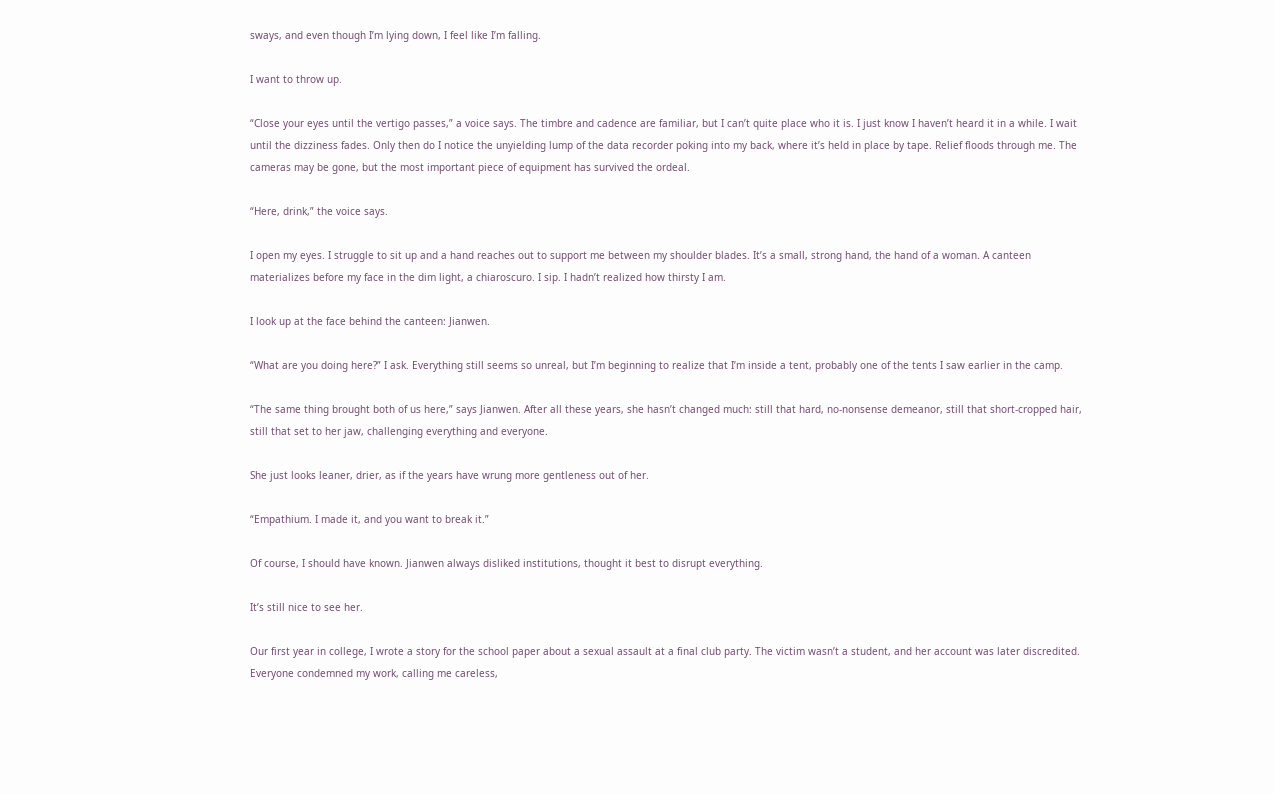sways, and even though I’m lying down, I feel like I’m falling.

I want to throw up.

“Close your eyes until the vertigo passes,” a voice says. The timbre and cadence are familiar, but I can’t quite place who it is. I just know I haven’t heard it in a while. I wait until the dizziness fades. Only then do I notice the unyielding lump of the data recorder poking into my back, where it’s held in place by tape. Relief floods through me. The cameras may be gone, but the most important piece of equipment has survived the ordeal.

“Here, drink,” the voice says.

I open my eyes. I struggle to sit up and a hand reaches out to support me between my shoulder blades. It’s a small, strong hand, the hand of a woman. A canteen materializes before my face in the dim light, a chiaroscuro. I sip. I hadn’t realized how thirsty I am.

I look up at the face behind the canteen: Jianwen.

“What are you doing here?” I ask. Everything still seems so unreal, but I’m beginning to realize that I’m inside a tent, probably one of the tents I saw earlier in the camp.

“The same thing brought both of us here,” says Jianwen. After all these years, she hasn’t changed much: still that hard, no-nonsense demeanor, still that short-cropped hair, still that set to her jaw, challenging everything and everyone.

She just looks leaner, drier, as if the years have wrung more gentleness out of her.

“Empathium. I made it, and you want to break it.”

Of course, I should have known. Jianwen always disliked institutions, thought it best to disrupt everything.

It’s still nice to see her.

Our first year in college, I wrote a story for the school paper about a sexual assault at a final club party. The victim wasn’t a student, and her account was later discredited. Everyone condemned my work, calling me careless,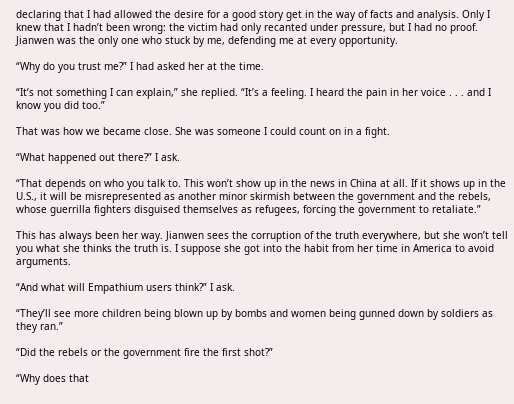declaring that I had allowed the desire for a good story get in the way of facts and analysis. Only I knew that I hadn’t been wrong: the victim had only recanted under pressure, but I had no proof. Jianwen was the only one who stuck by me, defending me at every opportunity.

“Why do you trust me?” I had asked her at the time.

“It’s not something I can explain,” she replied. “It’s a feeling. I heard the pain in her voice . . . and I know you did too.”

That was how we became close. She was someone I could count on in a fight.

“What happened out there?” I ask.

“That depends on who you talk to. This won’t show up in the news in China at all. If it shows up in the U.S., it will be misrepresented as another minor skirmish between the government and the rebels, whose guerrilla fighters disguised themselves as refugees, forcing the government to retaliate.”

This has always been her way. Jianwen sees the corruption of the truth everywhere, but she won’t tell you what she thinks the truth is. I suppose she got into the habit from her time in America to avoid arguments.

“And what will Empathium users think?” I ask.

“They’ll see more children being blown up by bombs and women being gunned down by soldiers as they ran.”

“Did the rebels or the government fire the first shot?”

“Why does that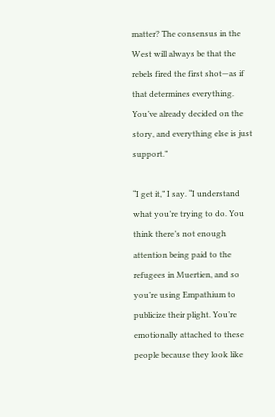matter? The consensus in the West will always be that the rebels fired the first shot—as if that determines everything. You’ve already decided on the story, and everything else is just support.”

“I get it,” I say. “I understand what you’re trying to do. You think there’s not enough attention being paid to the refugees in Muertien, and so you’re using Empathium to publicize their plight. You’re emotionally attached to these people because they look like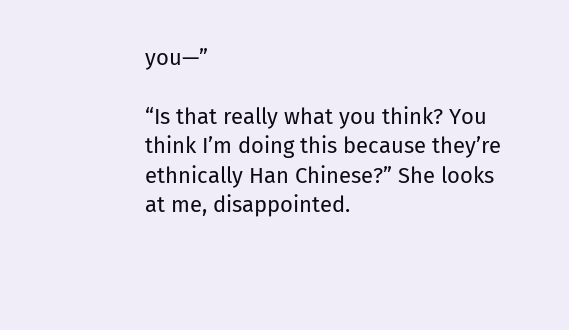you—”

“Is that really what you think? You think I’m doing this because they’re ethnically Han Chinese?” She looks at me, disappointed.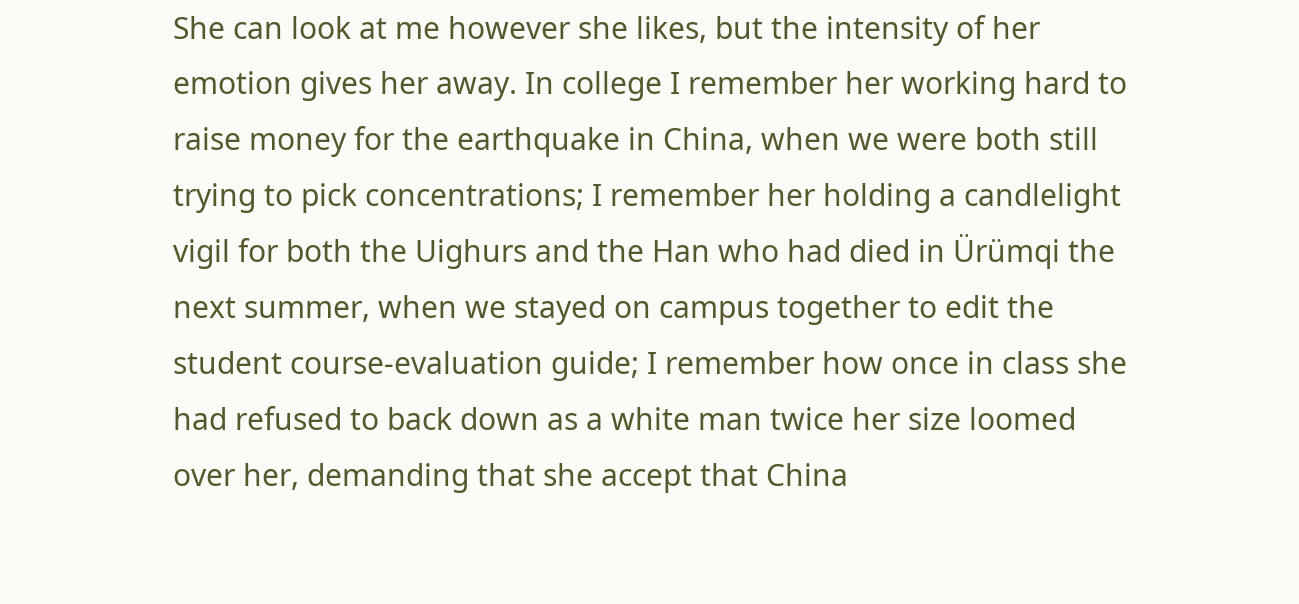She can look at me however she likes, but the intensity of her emotion gives her away. In college I remember her working hard to raise money for the earthquake in China, when we were both still trying to pick concentrations; I remember her holding a candlelight vigil for both the Uighurs and the Han who had died in Ürümqi the next summer, when we stayed on campus together to edit the student course-evaluation guide; I remember how once in class she had refused to back down as a white man twice her size loomed over her, demanding that she accept that China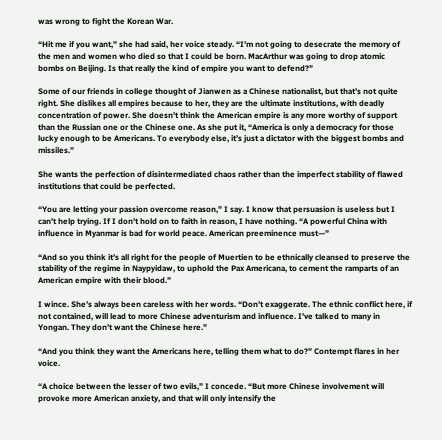was wrong to fight the Korean War.

“Hit me if you want,” she had said, her voice steady. “I’m not going to desecrate the memory of the men and women who died so that I could be born. MacArthur was going to drop atomic bombs on Beijing. Is that really the kind of empire you want to defend?”

Some of our friends in college thought of Jianwen as a Chinese nationalist, but that’s not quite right. She dislikes all empires because to her, they are the ultimate institutions, with deadly concentration of power. She doesn’t think the American empire is any more worthy of support than the Russian one or the Chinese one. As she put it, “America is only a democracy for those lucky enough to be Americans. To everybody else, it’s just a dictator with the biggest bombs and missiles.”

She wants the perfection of disintermediated chaos rather than the imperfect stability of flawed institutions that could be perfected.

“You are letting your passion overcome reason,” I say. I know that persuasion is useless but I can’t help trying. If I don’t hold on to faith in reason, I have nothing. “A powerful China with influence in Myanmar is bad for world peace. American preeminence must—”

“And so you think it’s all right for the people of Muertien to be ethnically cleansed to preserve the stability of the regime in Naypyidaw, to uphold the Pax Americana, to cement the ramparts of an American empire with their blood.”

I wince. She’s always been careless with her words. “Don’t exaggerate. The ethnic conflict here, if not contained, will lead to more Chinese adventurism and influence. I’ve talked to many in Yongan. They don’t want the Chinese here.”

“And you think they want the Americans here, telling them what to do?” Contempt flares in her voice.

“A choice between the lesser of two evils,” I concede. “But more Chinese involvement will provoke more American anxiety, and that will only intensify the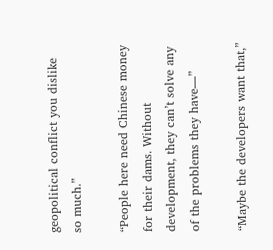geopolitical conflict you dislike so much.”

“People here need Chinese money for their dams. Without development, they can’t solve any of the problems they have—”

“Maybe the developers want that,”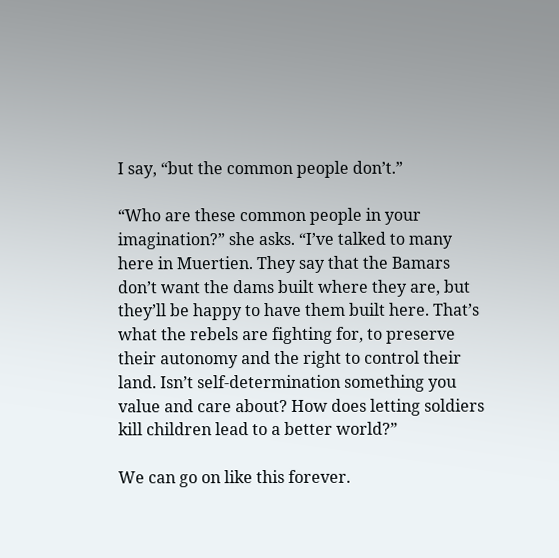I say, “but the common people don’t.”

“Who are these common people in your imagination?” she asks. “I’ve talked to many here in Muertien. They say that the Bamars don’t want the dams built where they are, but they’ll be happy to have them built here. That’s what the rebels are fighting for, to preserve their autonomy and the right to control their land. Isn’t self-determination something you value and care about? How does letting soldiers kill children lead to a better world?”

We can go on like this forever.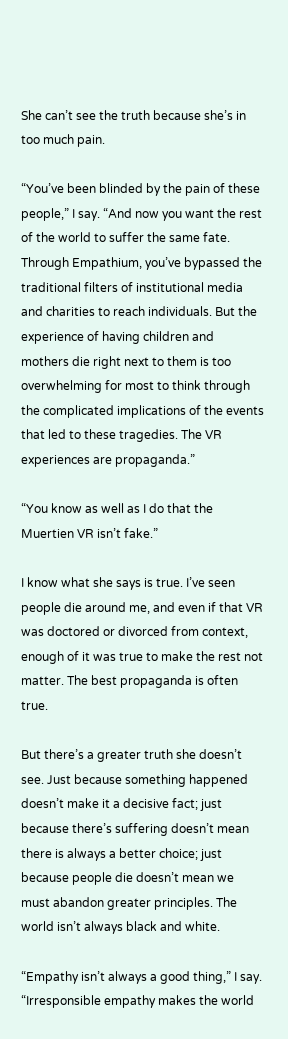She can’t see the truth because she’s in too much pain.

“You’ve been blinded by the pain of these people,” I say. “And now you want the rest of the world to suffer the same fate. Through Empathium, you’ve bypassed the traditional filters of institutional media and charities to reach individuals. But the experience of having children and mothers die right next to them is too overwhelming for most to think through the complicated implications of the events that led to these tragedies. The VR experiences are propaganda.”

“You know as well as I do that the Muertien VR isn’t fake.”

I know what she says is true. I’ve seen people die around me, and even if that VR was doctored or divorced from context, enough of it was true to make the rest not matter. The best propaganda is often true.

But there’s a greater truth she doesn’t see. Just because something happened doesn’t make it a decisive fact; just because there’s suffering doesn’t mean there is always a better choice; just because people die doesn’t mean we must abandon greater principles. The world isn’t always black and white.

“Empathy isn’t always a good thing,” I say. “Irresponsible empathy makes the world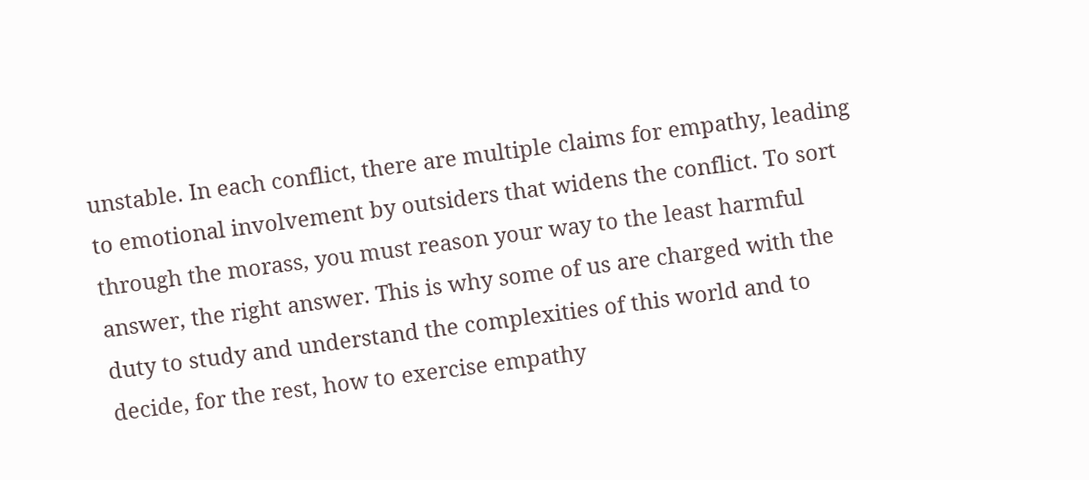unstable. In each conflict, there are multiple claims for empathy, leading to emotional involvement by outsiders that widens the conflict. To sort through the morass, you must reason your way to the least harmful answer, the right answer. This is why some of us are charged with the duty to study and understand the complexities of this world and to decide, for the rest, how to exercise empathy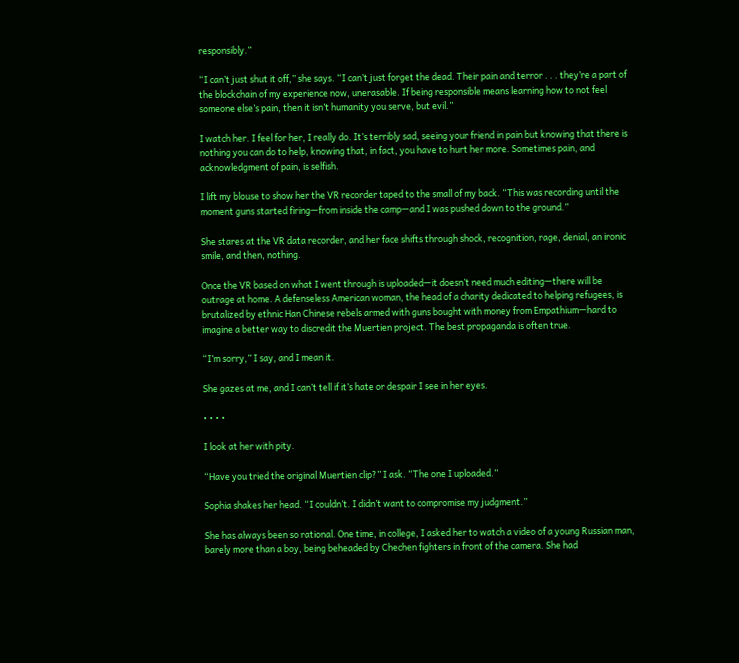responsibly.”

“I can’t just shut it off,” she says. “I can’t just forget the dead. Their pain and terror . . . they’re a part of the blockchain of my experience now, unerasable. If being responsible means learning how to not feel someone else’s pain, then it isn’t humanity you serve, but evil.”

I watch her. I feel for her, I really do. It’s terribly sad, seeing your friend in pain but knowing that there is nothing you can do to help, knowing that, in fact, you have to hurt her more. Sometimes pain, and acknowledgment of pain, is selfish.

I lift my blouse to show her the VR recorder taped to the small of my back. “This was recording until the moment guns started firing—from inside the camp—and I was pushed down to the ground.”

She stares at the VR data recorder, and her face shifts through shock, recognition, rage, denial, an ironic smile, and then, nothing.

Once the VR based on what I went through is uploaded—it doesn’t need much editing—there will be outrage at home. A defenseless American woman, the head of a charity dedicated to helping refugees, is brutalized by ethnic Han Chinese rebels armed with guns bought with money from Empathium—hard to imagine a better way to discredit the Muertien project. The best propaganda is often true.

“I’m sorry,” I say, and I mean it.

She gazes at me, and I can’t tell if it’s hate or despair I see in her eyes.

• • • •

I look at her with pity.

“Have you tried the original Muertien clip?” I ask. “The one I uploaded.”

Sophia shakes her head. “I couldn’t. I didn’t want to compromise my judgment.”

She has always been so rational. One time, in college, I asked her to watch a video of a young Russian man, barely more than a boy, being beheaded by Chechen fighters in front of the camera. She had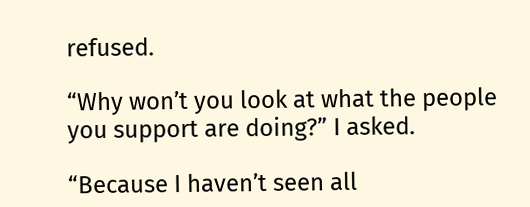refused.

“Why won’t you look at what the people you support are doing?” I asked.

“Because I haven’t seen all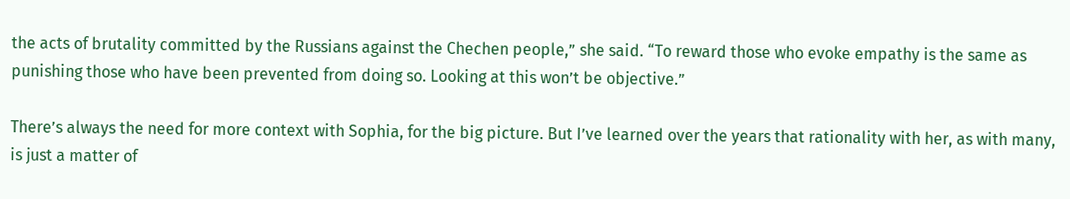the acts of brutality committed by the Russians against the Chechen people,” she said. “To reward those who evoke empathy is the same as punishing those who have been prevented from doing so. Looking at this won’t be objective.”

There’s always the need for more context with Sophia, for the big picture. But I’ve learned over the years that rationality with her, as with many, is just a matter of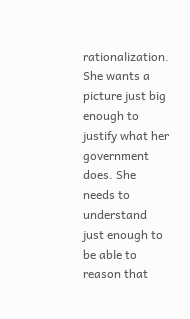rationalization. She wants a picture just big enough to justify what her government does. She needs to understand just enough to be able to reason that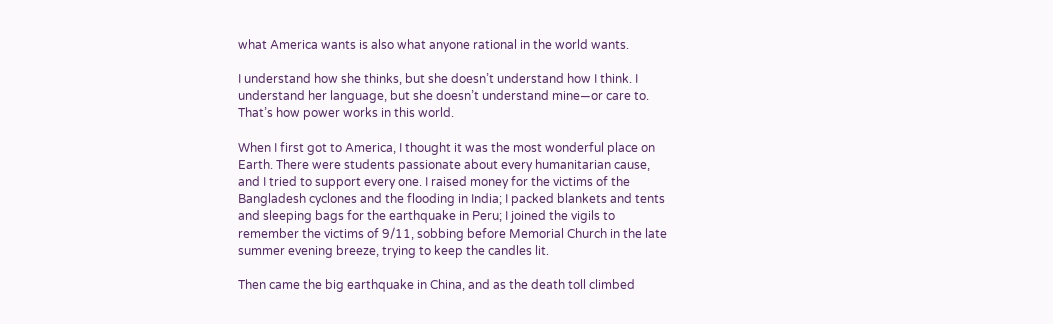what America wants is also what anyone rational in the world wants.

I understand how she thinks, but she doesn’t understand how I think. I understand her language, but she doesn’t understand mine—or care to. That’s how power works in this world.

When I first got to America, I thought it was the most wonderful place on Earth. There were students passionate about every humanitarian cause, and I tried to support every one. I raised money for the victims of the Bangladesh cyclones and the flooding in India; I packed blankets and tents and sleeping bags for the earthquake in Peru; I joined the vigils to remember the victims of 9/11, sobbing before Memorial Church in the late summer evening breeze, trying to keep the candles lit.

Then came the big earthquake in China, and as the death toll climbed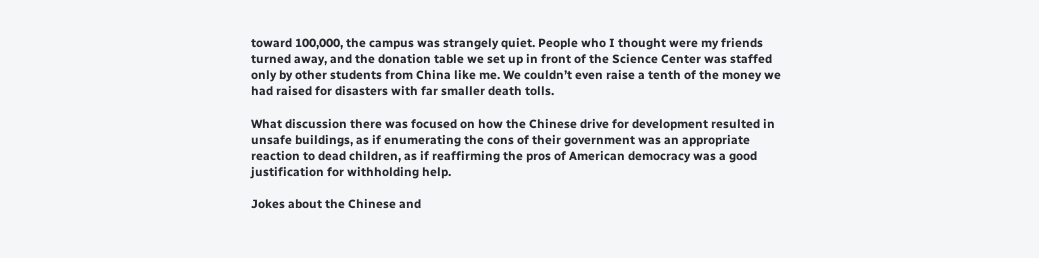toward 100,000, the campus was strangely quiet. People who I thought were my friends turned away, and the donation table we set up in front of the Science Center was staffed only by other students from China like me. We couldn’t even raise a tenth of the money we had raised for disasters with far smaller death tolls.

What discussion there was focused on how the Chinese drive for development resulted in unsafe buildings, as if enumerating the cons of their government was an appropriate reaction to dead children, as if reaffirming the pros of American democracy was a good justification for withholding help.

Jokes about the Chinese and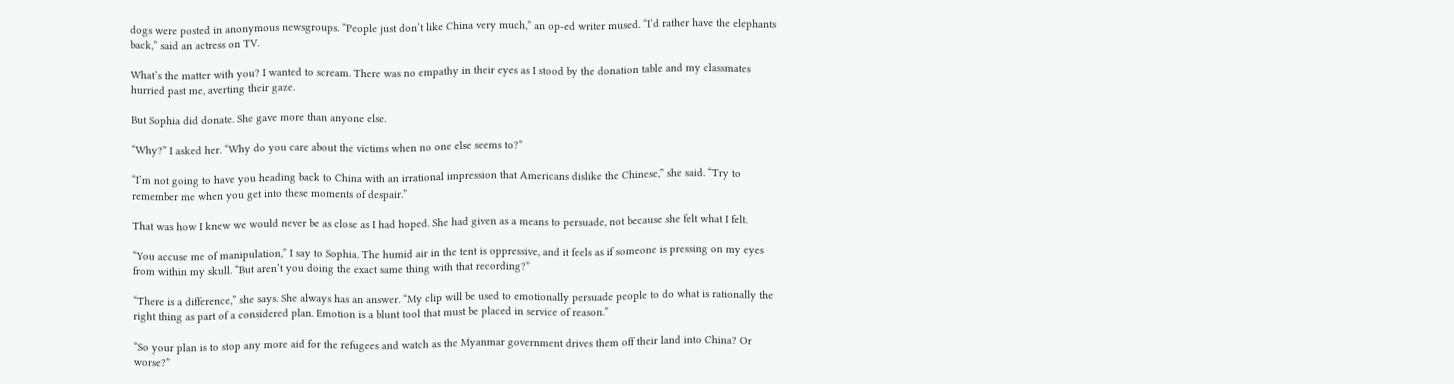dogs were posted in anonymous newsgroups. “People just don’t like China very much,” an op-ed writer mused. “I’d rather have the elephants back,” said an actress on TV.

What’s the matter with you? I wanted to scream. There was no empathy in their eyes as I stood by the donation table and my classmates hurried past me, averting their gaze.

But Sophia did donate. She gave more than anyone else.

“Why?” I asked her. “Why do you care about the victims when no one else seems to?”

“I’m not going to have you heading back to China with an irrational impression that Americans dislike the Chinese,” she said. “Try to remember me when you get into these moments of despair.”

That was how I knew we would never be as close as I had hoped. She had given as a means to persuade, not because she felt what I felt.

“You accuse me of manipulation,” I say to Sophia. The humid air in the tent is oppressive, and it feels as if someone is pressing on my eyes from within my skull. “But aren’t you doing the exact same thing with that recording?”

“There is a difference,” she says. She always has an answer. “My clip will be used to emotionally persuade people to do what is rationally the right thing as part of a considered plan. Emotion is a blunt tool that must be placed in service of reason.”

“So your plan is to stop any more aid for the refugees and watch as the Myanmar government drives them off their land into China? Or worse?”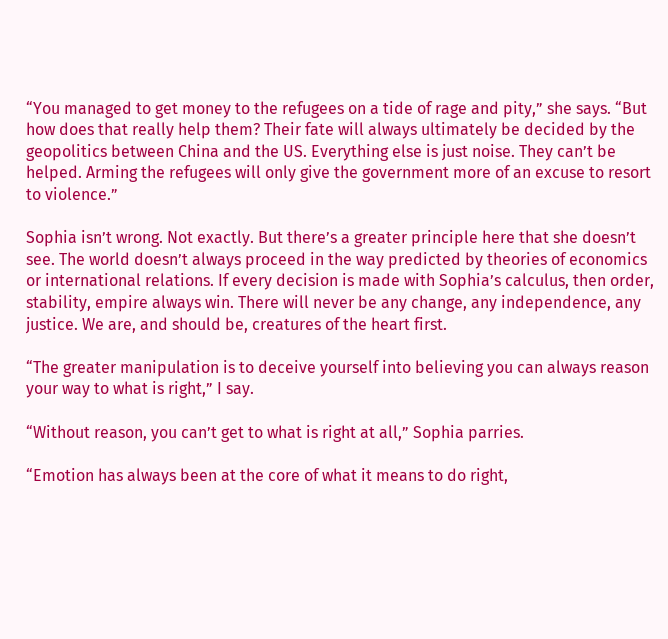“You managed to get money to the refugees on a tide of rage and pity,” she says. “But how does that really help them? Their fate will always ultimately be decided by the geopolitics between China and the US. Everything else is just noise. They can’t be helped. Arming the refugees will only give the government more of an excuse to resort to violence.”

Sophia isn’t wrong. Not exactly. But there’s a greater principle here that she doesn’t see. The world doesn’t always proceed in the way predicted by theories of economics or international relations. If every decision is made with Sophia’s calculus, then order, stability, empire always win. There will never be any change, any independence, any justice. We are, and should be, creatures of the heart first.

“The greater manipulation is to deceive yourself into believing you can always reason your way to what is right,” I say.

“Without reason, you can’t get to what is right at all,” Sophia parries.

“Emotion has always been at the core of what it means to do right,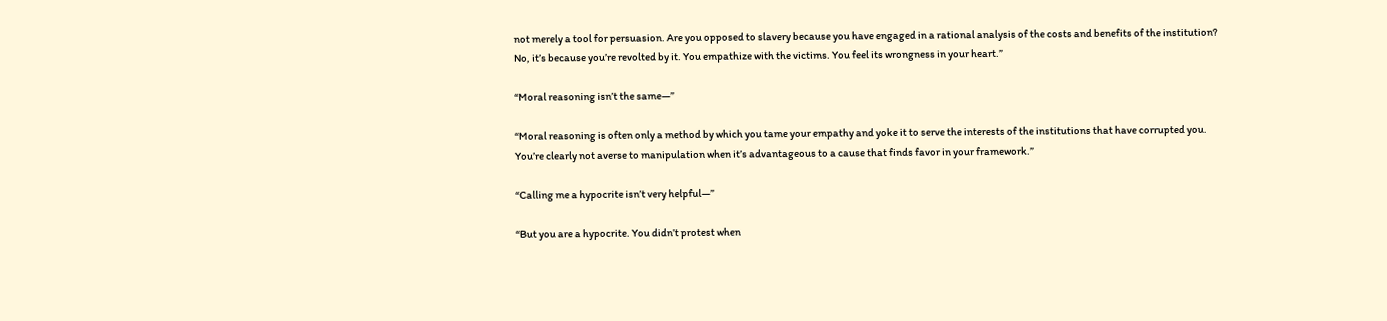not merely a tool for persuasion. Are you opposed to slavery because you have engaged in a rational analysis of the costs and benefits of the institution? No, it’s because you’re revolted by it. You empathize with the victims. You feel its wrongness in your heart.”

“Moral reasoning isn’t the same—”

“Moral reasoning is often only a method by which you tame your empathy and yoke it to serve the interests of the institutions that have corrupted you. You’re clearly not averse to manipulation when it’s advantageous to a cause that finds favor in your framework.”

“Calling me a hypocrite isn’t very helpful—”

“But you are a hypocrite. You didn’t protest when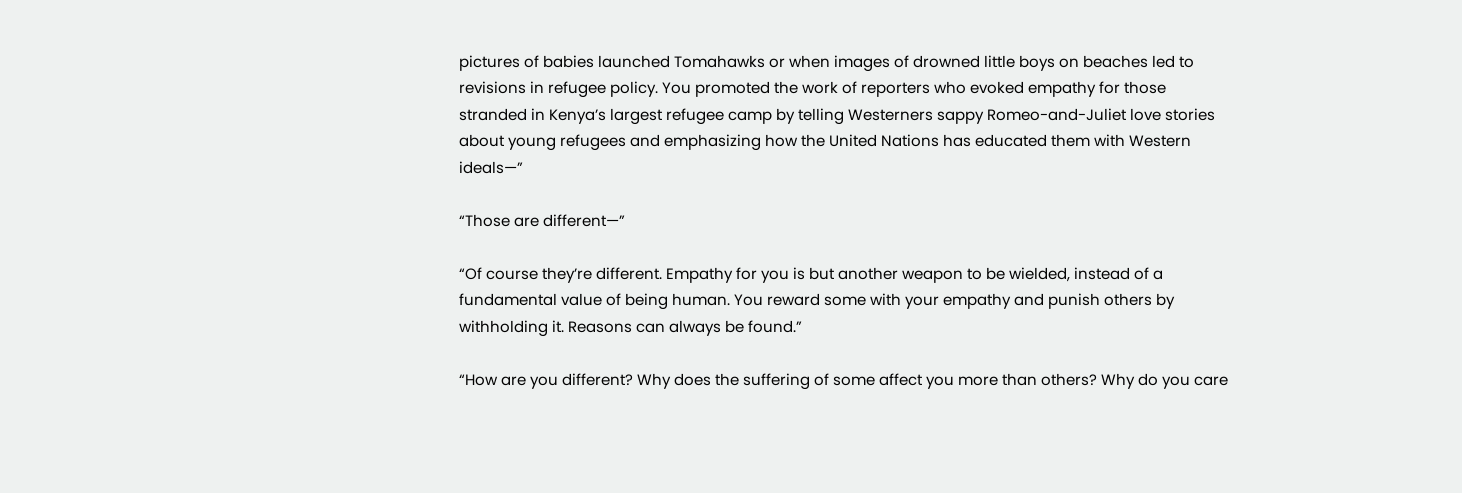pictures of babies launched Tomahawks or when images of drowned little boys on beaches led to revisions in refugee policy. You promoted the work of reporters who evoked empathy for those stranded in Kenya’s largest refugee camp by telling Westerners sappy Romeo-and-Juliet love stories about young refugees and emphasizing how the United Nations has educated them with Western ideals—”

“Those are different—”

“Of course they’re different. Empathy for you is but another weapon to be wielded, instead of a fundamental value of being human. You reward some with your empathy and punish others by withholding it. Reasons can always be found.”

“How are you different? Why does the suffering of some affect you more than others? Why do you care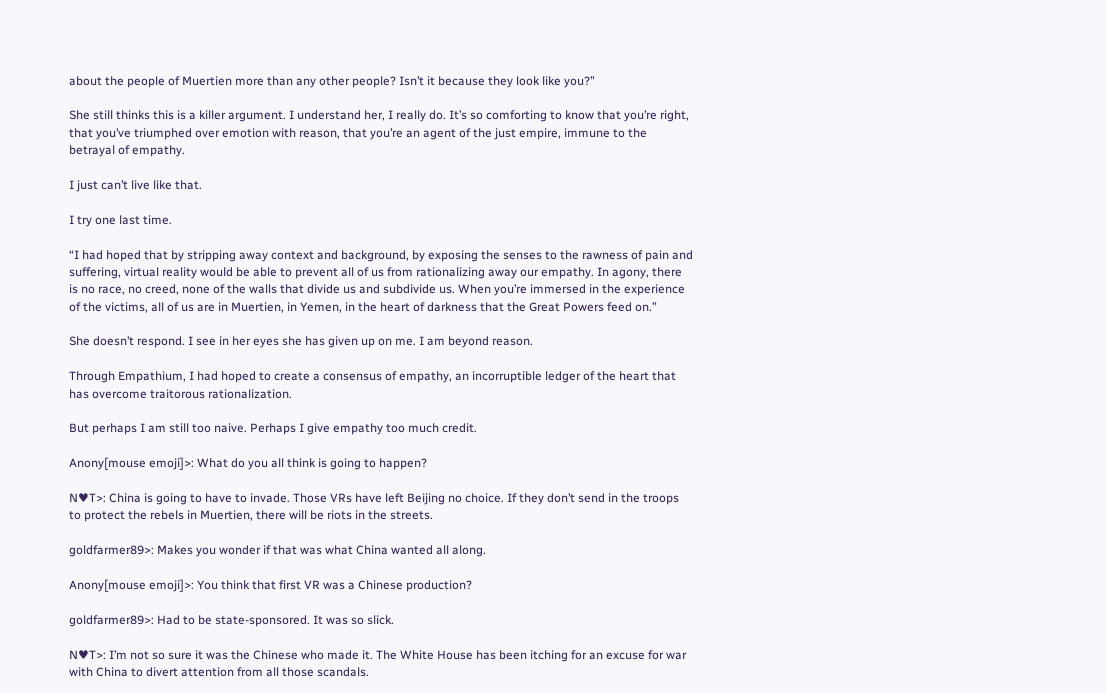about the people of Muertien more than any other people? Isn’t it because they look like you?”

She still thinks this is a killer argument. I understand her, I really do. It’s so comforting to know that you’re right, that you’ve triumphed over emotion with reason, that you’re an agent of the just empire, immune to the betrayal of empathy.

I just can’t live like that.

I try one last time.

“I had hoped that by stripping away context and background, by exposing the senses to the rawness of pain and suffering, virtual reality would be able to prevent all of us from rationalizing away our empathy. In agony, there is no race, no creed, none of the walls that divide us and subdivide us. When you’re immersed in the experience of the victims, all of us are in Muertien, in Yemen, in the heart of darkness that the Great Powers feed on.”

She doesn’t respond. I see in her eyes she has given up on me. I am beyond reason.

Through Empathium, I had hoped to create a consensus of empathy, an incorruptible ledger of the heart that has overcome traitorous rationalization.

But perhaps I am still too naive. Perhaps I give empathy too much credit.

Anony[mouse emoji]>: What do you all think is going to happen?

N♥T>: China is going to have to invade. Those VRs have left Beijing no choice. If they don’t send in the troops to protect the rebels in Muertien, there will be riots in the streets.

goldfarmer89>: Makes you wonder if that was what China wanted all along.

Anony[mouse emoji]>: You think that first VR was a Chinese production?

goldfarmer89>: Had to be state-sponsored. It was so slick.

N♥T>: I’m not so sure it was the Chinese who made it. The White House has been itching for an excuse for war with China to divert attention from all those scandals.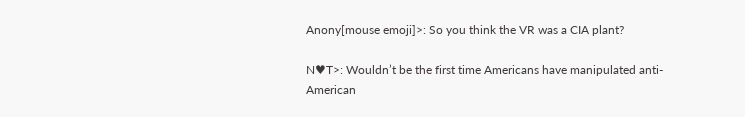Anony[mouse emoji]>: So you think the VR was a CIA plant?

N♥T>: Wouldn’t be the first time Americans have manipulated anti-American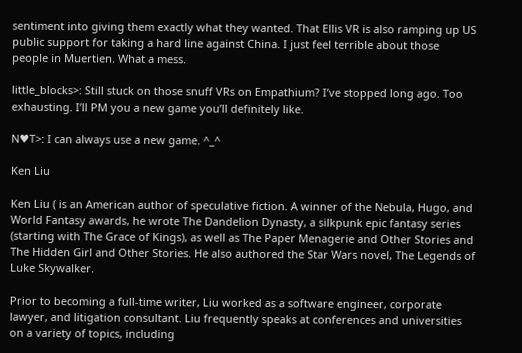sentiment into giving them exactly what they wanted. That Ellis VR is also ramping up US public support for taking a hard line against China. I just feel terrible about those people in Muertien. What a mess.

little_blocks>: Still stuck on those snuff VRs on Empathium? I’ve stopped long ago. Too exhausting. I’ll PM you a new game you’ll definitely like.

N♥T>: I can always use a new game. ^_^

Ken Liu

Ken Liu ( is an American author of speculative fiction. A winner of the Nebula, Hugo, and World Fantasy awards, he wrote The Dandelion Dynasty, a silkpunk epic fantasy series (starting with The Grace of Kings), as well as The Paper Menagerie and Other Stories and The Hidden Girl and Other Stories. He also authored the Star Wars novel, The Legends of Luke Skywalker.

Prior to becoming a full-time writer, Liu worked as a software engineer, corporate lawyer, and litigation consultant. Liu frequently speaks at conferences and universities on a variety of topics, including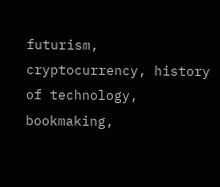futurism, cryptocurrency, history of technology, bookmaking,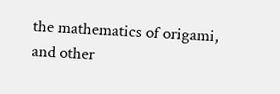the mathematics of origami, and other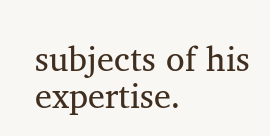subjects of his expertise.